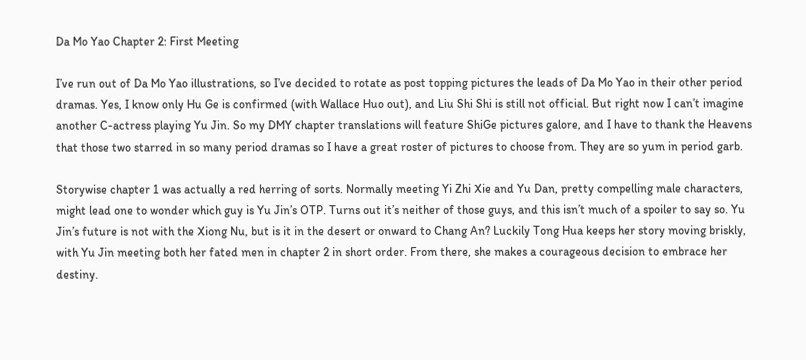Da Mo Yao Chapter 2: First Meeting

I’ve run out of Da Mo Yao illustrations, so I’ve decided to rotate as post topping pictures the leads of Da Mo Yao in their other period dramas. Yes, I know only Hu Ge is confirmed (with Wallace Huo out), and Liu Shi Shi is still not official. But right now I can’t imagine another C-actress playing Yu Jin. So my DMY chapter translations will feature ShiGe pictures galore, and I have to thank the Heavens that those two starred in so many period dramas so I have a great roster of pictures to choose from. They are so yum in period garb.

Storywise chapter 1 was actually a red herring of sorts. Normally meeting Yi Zhi Xie and Yu Dan, pretty compelling male characters, might lead one to wonder which guy is Yu Jin’s OTP. Turns out it’s neither of those guys, and this isn’t much of a spoiler to say so. Yu Jin’s future is not with the Xiong Nu, but is it in the desert or onward to Chang An? Luckily Tong Hua keeps her story moving briskly, with Yu Jin meeting both her fated men in chapter 2 in short order. From there, she makes a courageous decision to embrace her destiny.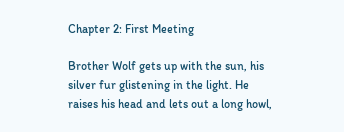Chapter 2: First Meeting

Brother Wolf gets up with the sun, his silver fur glistening in the light. He raises his head and lets out a long howl,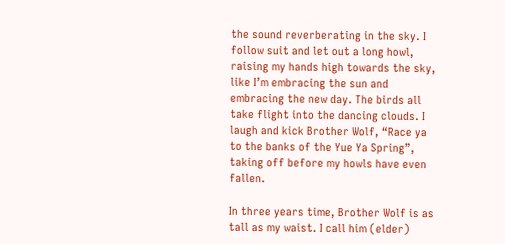the sound reverberating in the sky. I follow suit and let out a long howl, raising my hands high towards the sky, like I’m embracing the sun and embracing the new day. The birds all take flight into the dancing clouds. I laugh and kick Brother Wolf, “Race ya to the banks of the Yue Ya Spring”, taking off before my howls have even fallen.

In three years time, Brother Wolf is as tall as my waist. I call him (elder)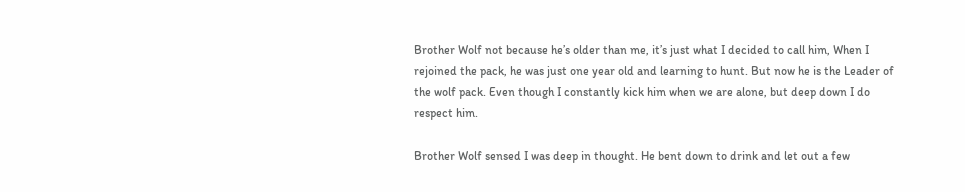Brother Wolf not because he’s older than me, it’s just what I decided to call him, When I rejoined the pack, he was just one year old and learning to hunt. But now he is the Leader of the wolf pack. Even though I constantly kick him when we are alone, but deep down I do respect him.

Brother Wolf sensed I was deep in thought. He bent down to drink and let out a few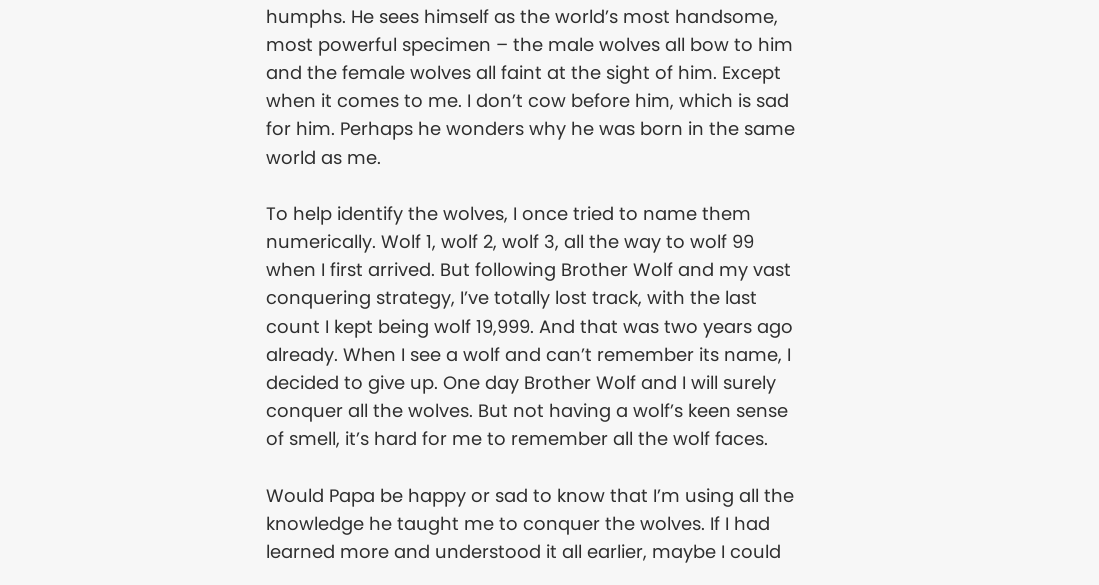humphs. He sees himself as the world’s most handsome, most powerful specimen – the male wolves all bow to him and the female wolves all faint at the sight of him. Except when it comes to me. I don’t cow before him, which is sad for him. Perhaps he wonders why he was born in the same world as me.

To help identify the wolves, I once tried to name them numerically. Wolf 1, wolf 2, wolf 3, all the way to wolf 99 when I first arrived. But following Brother Wolf and my vast conquering strategy, I’ve totally lost track, with the last count I kept being wolf 19,999. And that was two years ago already. When I see a wolf and can’t remember its name, I decided to give up. One day Brother Wolf and I will surely conquer all the wolves. But not having a wolf’s keen sense of smell, it’s hard for me to remember all the wolf faces.

Would Papa be happy or sad to know that I’m using all the knowledge he taught me to conquer the wolves. If I had learned more and understood it all earlier, maybe I could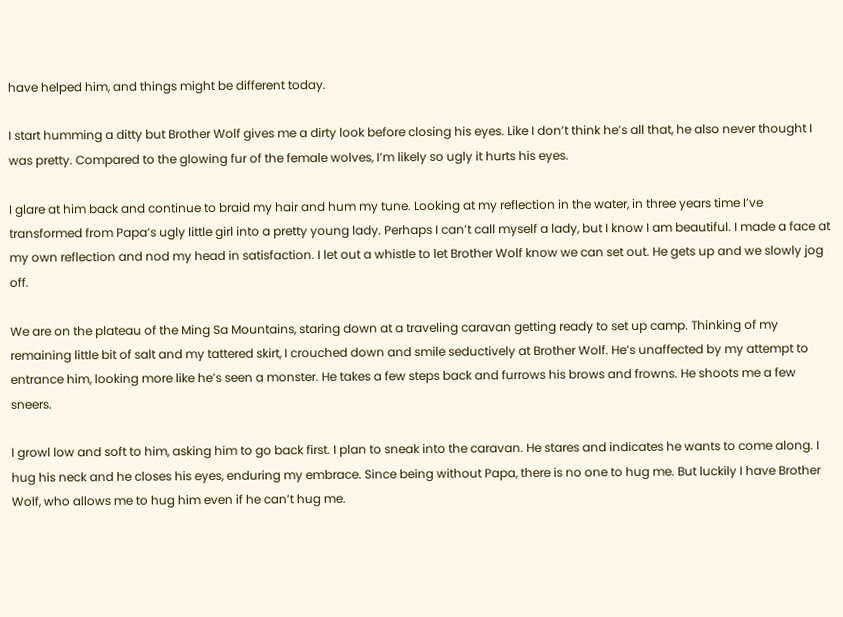have helped him, and things might be different today.

I start humming a ditty but Brother Wolf gives me a dirty look before closing his eyes. Like I don’t think he’s all that, he also never thought I was pretty. Compared to the glowing fur of the female wolves, I’m likely so ugly it hurts his eyes.

I glare at him back and continue to braid my hair and hum my tune. Looking at my reflection in the water, in three years time I’ve transformed from Papa’s ugly little girl into a pretty young lady. Perhaps I can’t call myself a lady, but I know I am beautiful. I made a face at my own reflection and nod my head in satisfaction. I let out a whistle to let Brother Wolf know we can set out. He gets up and we slowly jog off.

We are on the plateau of the Ming Sa Mountains, staring down at a traveling caravan getting ready to set up camp. Thinking of my remaining little bit of salt and my tattered skirt, I crouched down and smile seductively at Brother Wolf. He’s unaffected by my attempt to entrance him, looking more like he’s seen a monster. He takes a few steps back and furrows his brows and frowns. He shoots me a few sneers.

I growl low and soft to him, asking him to go back first. I plan to sneak into the caravan. He stares and indicates he wants to come along. I hug his neck and he closes his eyes, enduring my embrace. Since being without Papa, there is no one to hug me. But luckily I have Brother Wolf, who allows me to hug him even if he can’t hug me.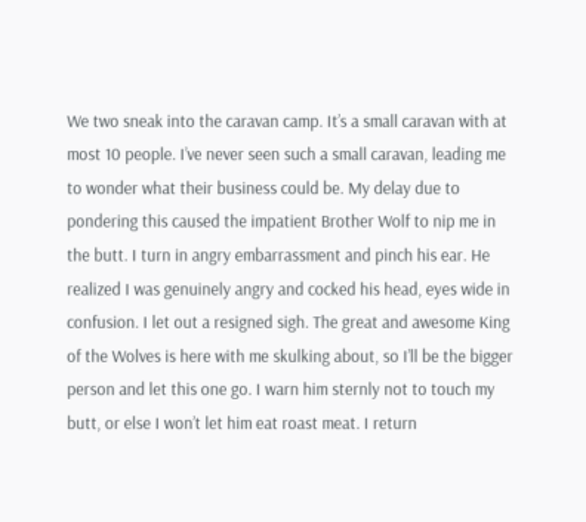We two sneak into the caravan camp. It’s a small caravan with at most 10 people. I’ve never seen such a small caravan, leading me to wonder what their business could be. My delay due to pondering this caused the impatient Brother Wolf to nip me in the butt. I turn in angry embarrassment and pinch his ear. He realized I was genuinely angry and cocked his head, eyes wide in confusion. I let out a resigned sigh. The great and awesome King of the Wolves is here with me skulking about, so I’ll be the bigger person and let this one go. I warn him sternly not to touch my butt, or else I won’t let him eat roast meat. I return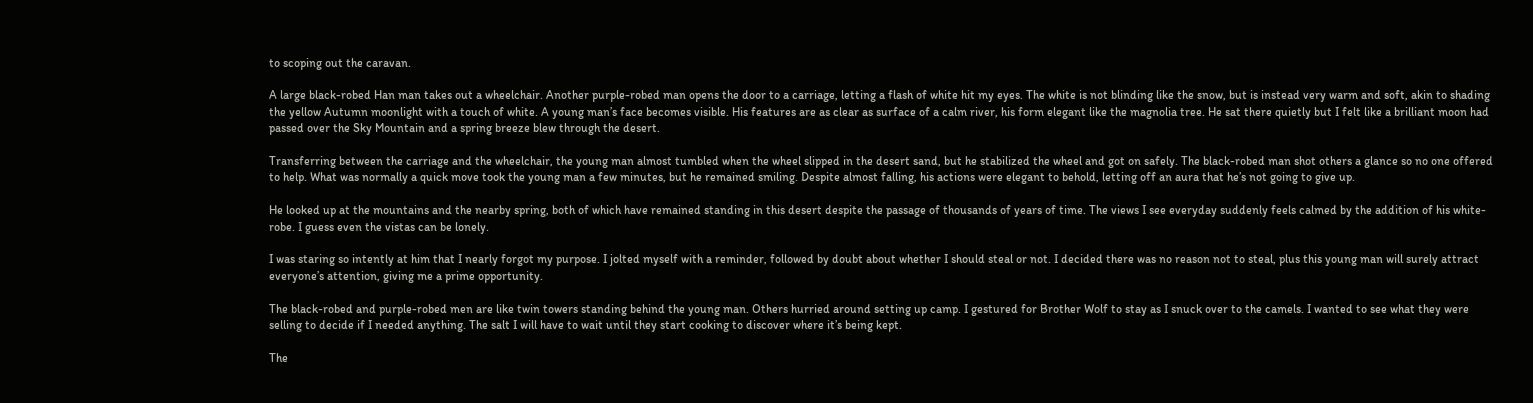to scoping out the caravan.

A large black-robed Han man takes out a wheelchair. Another purple-robed man opens the door to a carriage, letting a flash of white hit my eyes. The white is not blinding like the snow, but is instead very warm and soft, akin to shading the yellow Autumn moonlight with a touch of white. A young man’s face becomes visible. His features are as clear as surface of a calm river, his form elegant like the magnolia tree. He sat there quietly but I felt like a brilliant moon had passed over the Sky Mountain and a spring breeze blew through the desert.

Transferring between the carriage and the wheelchair, the young man almost tumbled when the wheel slipped in the desert sand, but he stabilized the wheel and got on safely. The black-robed man shot others a glance so no one offered to help. What was normally a quick move took the young man a few minutes, but he remained smiling. Despite almost falling, his actions were elegant to behold, letting off an aura that he’s not going to give up.

He looked up at the mountains and the nearby spring, both of which have remained standing in this desert despite the passage of thousands of years of time. The views I see everyday suddenly feels calmed by the addition of his white-robe. I guess even the vistas can be lonely.

I was staring so intently at him that I nearly forgot my purpose. I jolted myself with a reminder, followed by doubt about whether I should steal or not. I decided there was no reason not to steal, plus this young man will surely attract everyone’s attention, giving me a prime opportunity.

The black-robed and purple-robed men are like twin towers standing behind the young man. Others hurried around setting up camp. I gestured for Brother Wolf to stay as I snuck over to the camels. I wanted to see what they were selling to decide if I needed anything. The salt I will have to wait until they start cooking to discover where it’s being kept.

The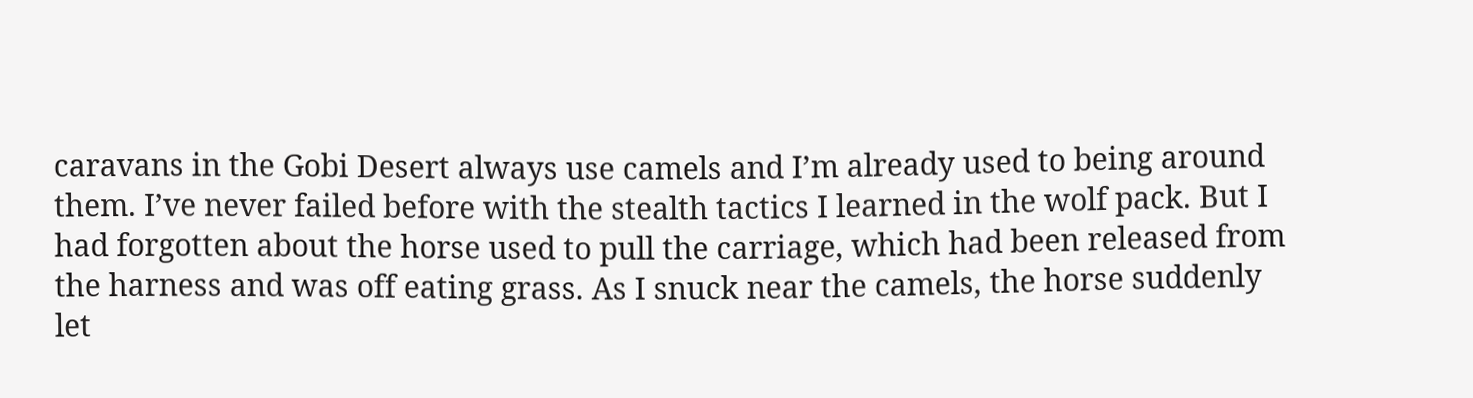caravans in the Gobi Desert always use camels and I’m already used to being around them. I’ve never failed before with the stealth tactics I learned in the wolf pack. But I had forgotten about the horse used to pull the carriage, which had been released from the harness and was off eating grass. As I snuck near the camels, the horse suddenly let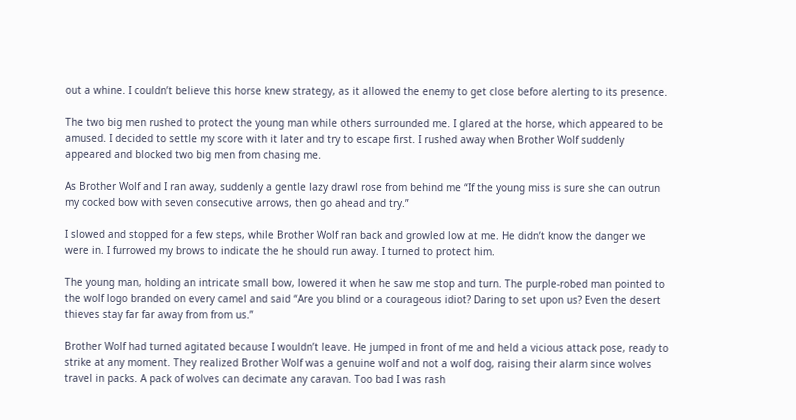out a whine. I couldn’t believe this horse knew strategy, as it allowed the enemy to get close before alerting to its presence.

The two big men rushed to protect the young man while others surrounded me. I glared at the horse, which appeared to be amused. I decided to settle my score with it later and try to escape first. I rushed away when Brother Wolf suddenly appeared and blocked two big men from chasing me.

As Brother Wolf and I ran away, suddenly a gentle lazy drawl rose from behind me “If the young miss is sure she can outrun my cocked bow with seven consecutive arrows, then go ahead and try.”

I slowed and stopped for a few steps, while Brother Wolf ran back and growled low at me. He didn’t know the danger we were in. I furrowed my brows to indicate the he should run away. I turned to protect him.

The young man, holding an intricate small bow, lowered it when he saw me stop and turn. The purple-robed man pointed to the wolf logo branded on every camel and said “Are you blind or a courageous idiot? Daring to set upon us? Even the desert thieves stay far far away from from us.”

Brother Wolf had turned agitated because I wouldn’t leave. He jumped in front of me and held a vicious attack pose, ready to strike at any moment. They realized Brother Wolf was a genuine wolf and not a wolf dog, raising their alarm since wolves travel in packs. A pack of wolves can decimate any caravan. Too bad I was rash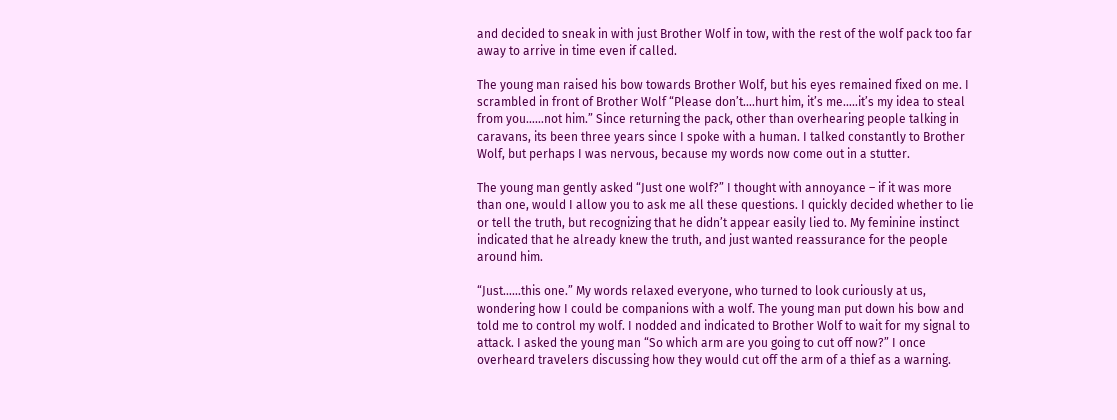and decided to sneak in with just Brother Wolf in tow, with the rest of the wolf pack too far away to arrive in time even if called.

The young man raised his bow towards Brother Wolf, but his eyes remained fixed on me. I scrambled in front of Brother Wolf “Please don’t….hurt him, it’s me…..it’s my idea to steal from you……not him.” Since returning the pack, other than overhearing people talking in caravans, its been three years since I spoke with a human. I talked constantly to Brother Wolf, but perhaps I was nervous, because my words now come out in a stutter.

The young man gently asked “Just one wolf?” I thought with annoyance – if it was more than one, would I allow you to ask me all these questions. I quickly decided whether to lie or tell the truth, but recognizing that he didn’t appear easily lied to. My feminine instinct indicated that he already knew the truth, and just wanted reassurance for the people around him.

“Just……this one.” My words relaxed everyone, who turned to look curiously at us, wondering how I could be companions with a wolf. The young man put down his bow and told me to control my wolf. I nodded and indicated to Brother Wolf to wait for my signal to attack. I asked the young man “So which arm are you going to cut off now?” I once overheard travelers discussing how they would cut off the arm of a thief as a warning.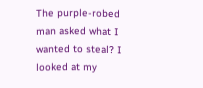The purple-robed man asked what I wanted to steal? I looked at my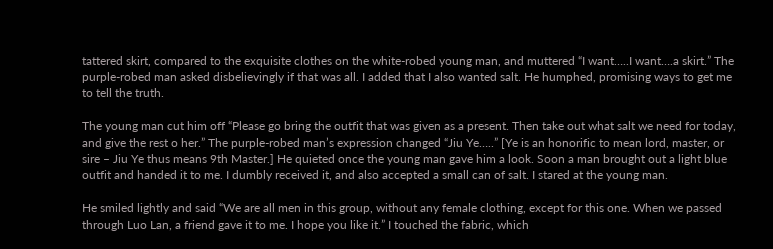tattered skirt, compared to the exquisite clothes on the white-robed young man, and muttered “I want…..I want….a skirt.” The purple-robed man asked disbelievingly if that was all. I added that I also wanted salt. He humphed, promising ways to get me to tell the truth.

The young man cut him off “Please go bring the outfit that was given as a present. Then take out what salt we need for today, and give the rest o her.” The purple-robed man’s expression changed “Jiu Ye…..” [Ye is an honorific to mean lord, master, or sire – Jiu Ye thus means 9th Master.] He quieted once the young man gave him a look. Soon a man brought out a light blue outfit and handed it to me. I dumbly received it, and also accepted a small can of salt. I stared at the young man.

He smiled lightly and said “We are all men in this group, without any female clothing, except for this one. When we passed through Luo Lan, a friend gave it to me. I hope you like it.” I touched the fabric, which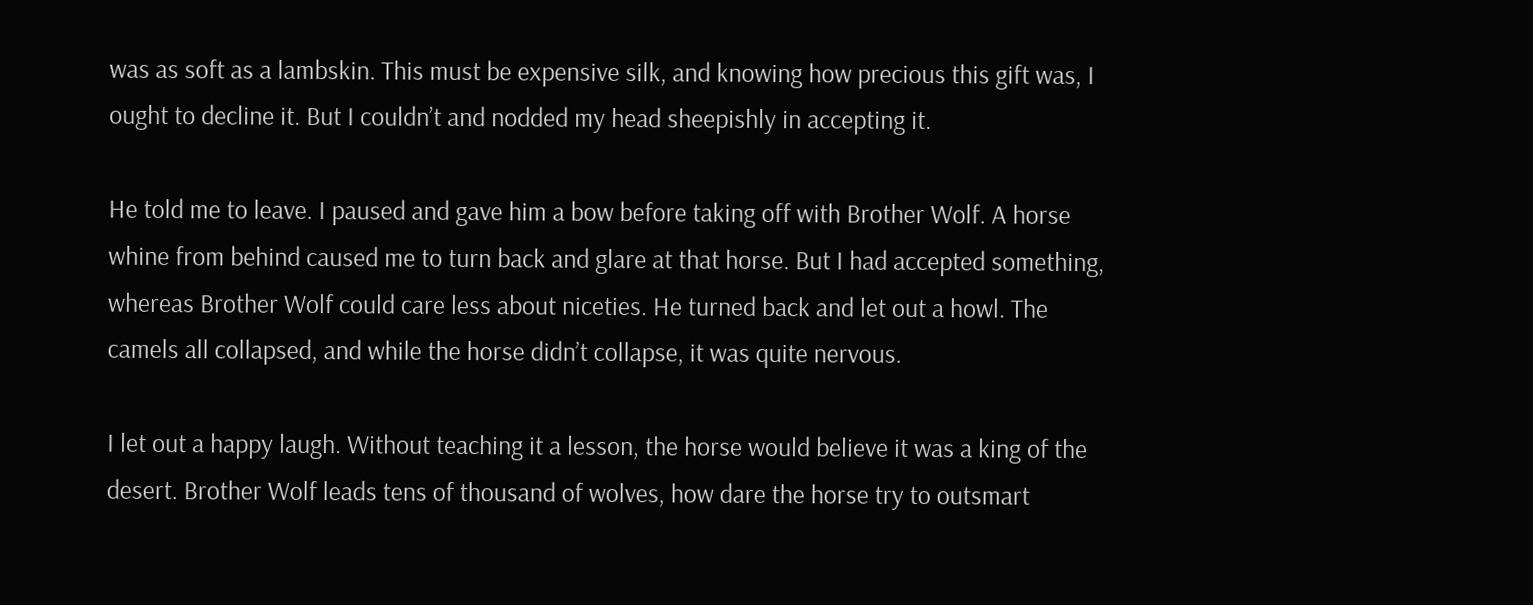was as soft as a lambskin. This must be expensive silk, and knowing how precious this gift was, I ought to decline it. But I couldn’t and nodded my head sheepishly in accepting it.

He told me to leave. I paused and gave him a bow before taking off with Brother Wolf. A horse whine from behind caused me to turn back and glare at that horse. But I had accepted something, whereas Brother Wolf could care less about niceties. He turned back and let out a howl. The camels all collapsed, and while the horse didn’t collapse, it was quite nervous.

I let out a happy laugh. Without teaching it a lesson, the horse would believe it was a king of the desert. Brother Wolf leads tens of thousand of wolves, how dare the horse try to outsmart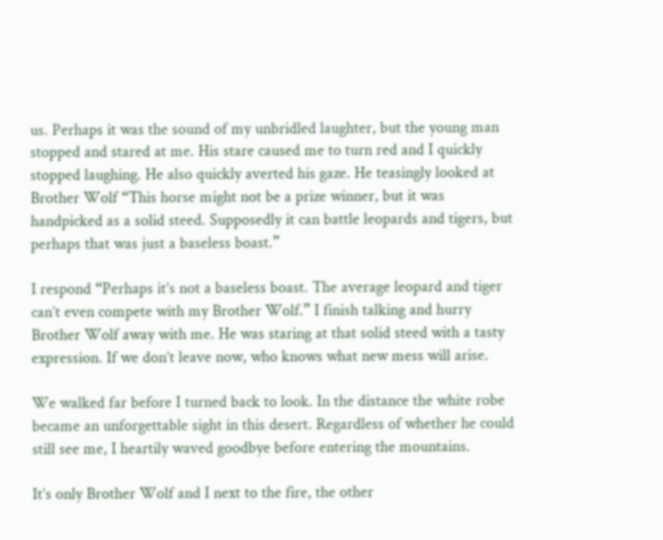us. Perhaps it was the sound of my unbridled laughter, but the young man stopped and stared at me. His stare caused me to turn red and I quickly stopped laughing. He also quickly averted his gaze. He teasingly looked at Brother Wolf “This horse might not be a prize winner, but it was handpicked as a solid steed. Supposedly it can battle leopards and tigers, but perhaps that was just a baseless boast.”

I respond “Perhaps it’s not a baseless boast. The average leopard and tiger can’t even compete with my Brother Wolf.” I finish talking and hurry Brother Wolf away with me. He was staring at that solid steed with a tasty expression. If we don’t leave now, who knows what new mess will arise.

We walked far before I turned back to look. In the distance the white robe became an unforgettable sight in this desert. Regardless of whether he could still see me, I heartily waved goodbye before entering the mountains.

It’s only Brother Wolf and I next to the fire, the other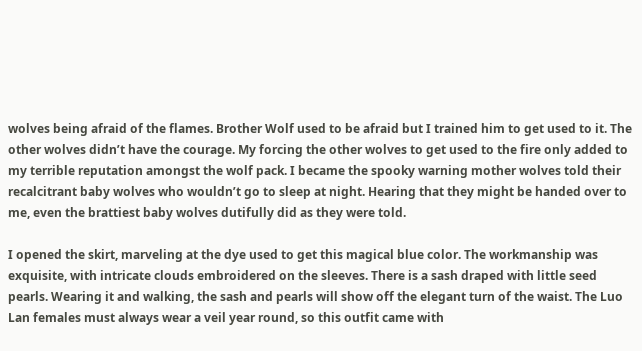wolves being afraid of the flames. Brother Wolf used to be afraid but I trained him to get used to it. The other wolves didn’t have the courage. My forcing the other wolves to get used to the fire only added to my terrible reputation amongst the wolf pack. I became the spooky warning mother wolves told their recalcitrant baby wolves who wouldn’t go to sleep at night. Hearing that they might be handed over to me, even the brattiest baby wolves dutifully did as they were told.

I opened the skirt, marveling at the dye used to get this magical blue color. The workmanship was exquisite, with intricate clouds embroidered on the sleeves. There is a sash draped with little seed pearls. Wearing it and walking, the sash and pearls will show off the elegant turn of the waist. The Luo Lan females must always wear a veil year round, so this outfit came with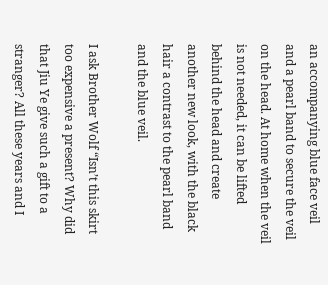an accompanying blue face veil and a pearl band to secure the veil on the head. At home when the veil is not needed, it can be lifted behind the head and create another new look, with the black hair a contrast to the pearl band and the blue veil.

I ask Brother Wolf “Isn’t this skirt too expensive a present? Why did that Jiu Ye give such a gift to a stranger? All these years and I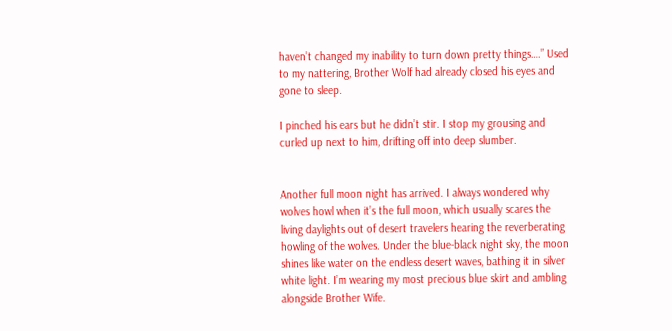haven’t changed my inability to turn down pretty things….” Used to my nattering, Brother Wolf had already closed his eyes and gone to sleep.

I pinched his ears but he didn’t stir. I stop my grousing and curled up next to him, drifting off into deep slumber.


Another full moon night has arrived. I always wondered why wolves howl when it’s the full moon, which usually scares the living daylights out of desert travelers hearing the reverberating howling of the wolves. Under the blue-black night sky, the moon shines like water on the endless desert waves, bathing it in silver white light. I’m wearing my most precious blue skirt and ambling alongside Brother Wife.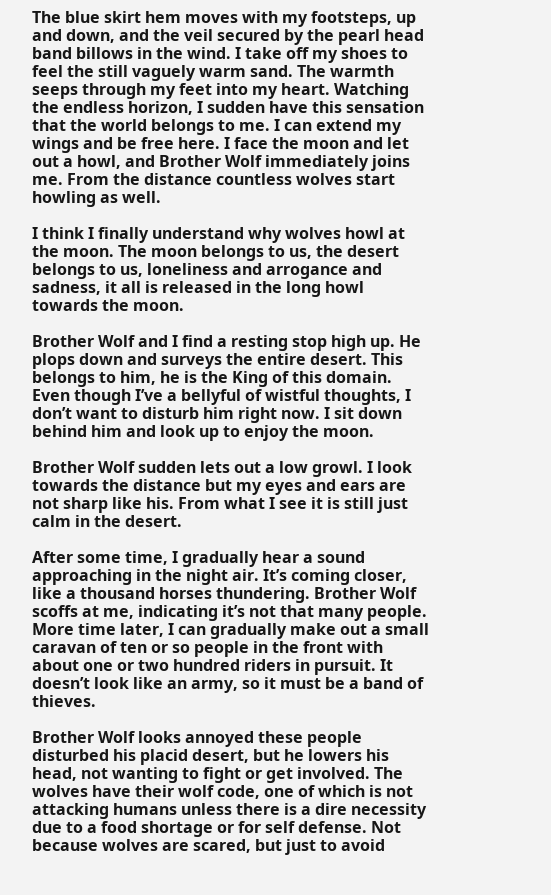The blue skirt hem moves with my footsteps, up and down, and the veil secured by the pearl head band billows in the wind. I take off my shoes to feel the still vaguely warm sand. The warmth seeps through my feet into my heart. Watching the endless horizon, I sudden have this sensation that the world belongs to me. I can extend my wings and be free here. I face the moon and let out a howl, and Brother Wolf immediately joins me. From the distance countless wolves start howling as well.

I think I finally understand why wolves howl at the moon. The moon belongs to us, the desert belongs to us, loneliness and arrogance and sadness, it all is released in the long howl towards the moon.

Brother Wolf and I find a resting stop high up. He plops down and surveys the entire desert. This belongs to him, he is the King of this domain. Even though I’ve a bellyful of wistful thoughts, I don’t want to disturb him right now. I sit down behind him and look up to enjoy the moon.

Brother Wolf sudden lets out a low growl. I look towards the distance but my eyes and ears are not sharp like his. From what I see it is still just calm in the desert.

After some time, I gradually hear a sound approaching in the night air. It’s coming closer, like a thousand horses thundering. Brother Wolf scoffs at me, indicating it’s not that many people. More time later, I can gradually make out a small caravan of ten or so people in the front with about one or two hundred riders in pursuit. It doesn’t look like an army, so it must be a band of thieves.

Brother Wolf looks annoyed these people disturbed his placid desert, but he lowers his head, not wanting to fight or get involved. The wolves have their wolf code, one of which is not attacking humans unless there is a dire necessity due to a food shortage or for self defense. Not because wolves are scared, but just to avoid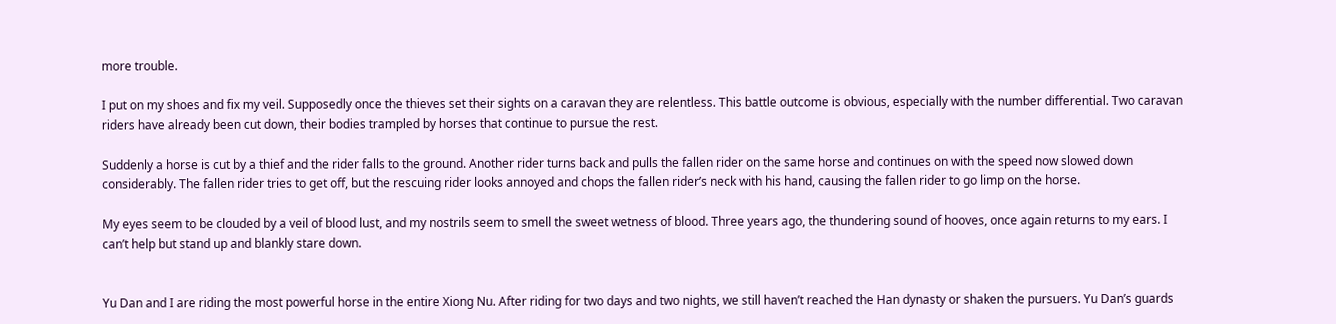more trouble.

I put on my shoes and fix my veil. Supposedly once the thieves set their sights on a caravan they are relentless. This battle outcome is obvious, especially with the number differential. Two caravan riders have already been cut down, their bodies trampled by horses that continue to pursue the rest.

Suddenly a horse is cut by a thief and the rider falls to the ground. Another rider turns back and pulls the fallen rider on the same horse and continues on with the speed now slowed down considerably. The fallen rider tries to get off, but the rescuing rider looks annoyed and chops the fallen rider’s neck with his hand, causing the fallen rider to go limp on the horse.

My eyes seem to be clouded by a veil of blood lust, and my nostrils seem to smell the sweet wetness of blood. Three years ago, the thundering sound of hooves, once again returns to my ears. I can’t help but stand up and blankly stare down.


Yu Dan and I are riding the most powerful horse in the entire Xiong Nu. After riding for two days and two nights, we still haven’t reached the Han dynasty or shaken the pursuers. Yu Dan’s guards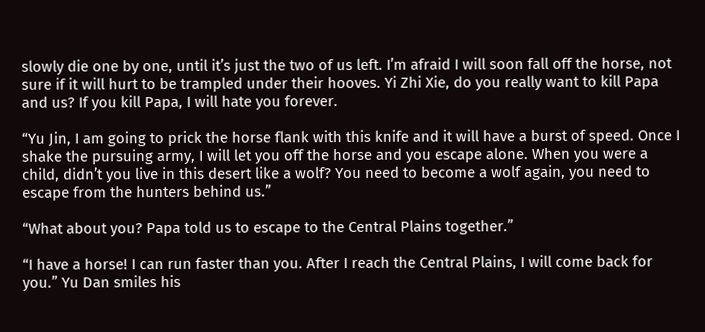slowly die one by one, until it’s just the two of us left. I’m afraid I will soon fall off the horse, not sure if it will hurt to be trampled under their hooves. Yi Zhi Xie, do you really want to kill Papa and us? If you kill Papa, I will hate you forever.

“Yu Jin, I am going to prick the horse flank with this knife and it will have a burst of speed. Once I shake the pursuing army, I will let you off the horse and you escape alone. When you were a child, didn’t you live in this desert like a wolf? You need to become a wolf again, you need to escape from the hunters behind us.”

“What about you? Papa told us to escape to the Central Plains together.”

“I have a horse! I can run faster than you. After I reach the Central Plains, I will come back for you.” Yu Dan smiles his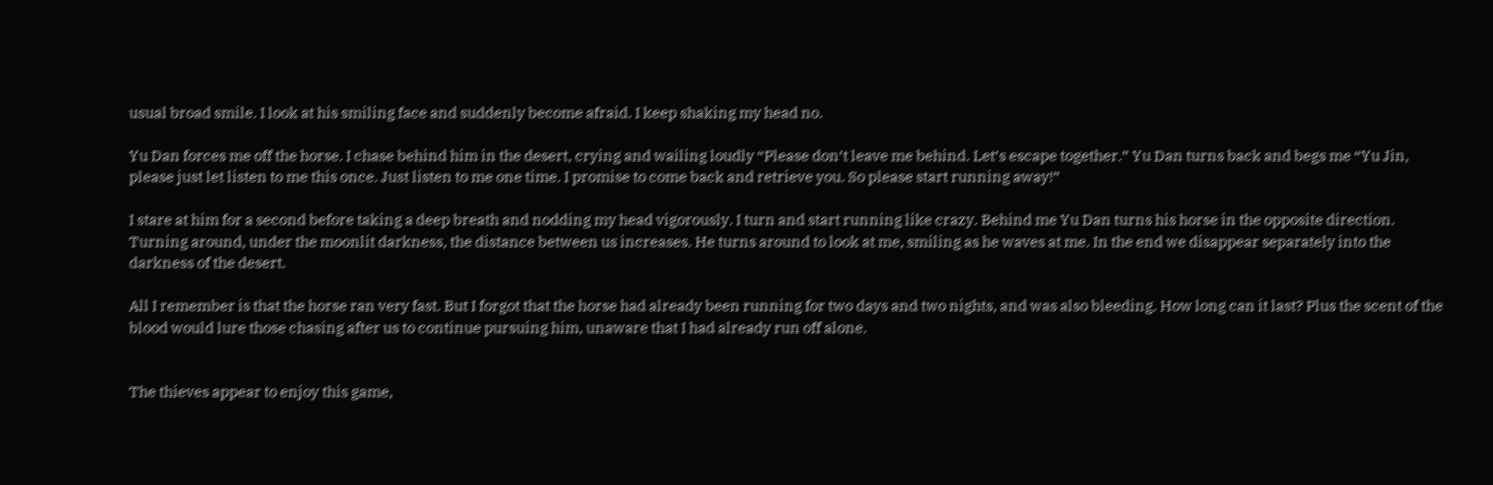usual broad smile. I look at his smiling face and suddenly become afraid. I keep shaking my head no.

Yu Dan forces me off the horse. I chase behind him in the desert, crying and wailing loudly “Please don’t leave me behind. Let’s escape together.” Yu Dan turns back and begs me “Yu Jin, please just let listen to me this once. Just listen to me one time. I promise to come back and retrieve you. So please start running away!”

I stare at him for a second before taking a deep breath and nodding my head vigorously. I turn and start running like crazy. Behind me Yu Dan turns his horse in the opposite direction. Turning around, under the moonlit darkness, the distance between us increases. He turns around to look at me, smiling as he waves at me. In the end we disappear separately into the darkness of the desert.

All I remember is that the horse ran very fast. But I forgot that the horse had already been running for two days and two nights, and was also bleeding. How long can it last? Plus the scent of the blood would lure those chasing after us to continue pursuing him, unaware that I had already run off alone.


The thieves appear to enjoy this game,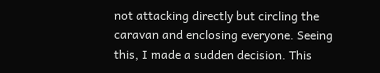not attacking directly but circling the caravan and enclosing everyone. Seeing this, I made a sudden decision. This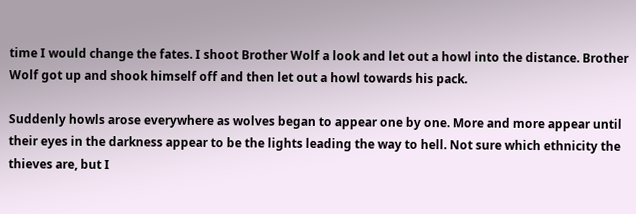time I would change the fates. I shoot Brother Wolf a look and let out a howl into the distance. Brother Wolf got up and shook himself off and then let out a howl towards his pack.

Suddenly howls arose everywhere as wolves began to appear one by one. More and more appear until their eyes in the darkness appear to be the lights leading the way to hell. Not sure which ethnicity the thieves are, but I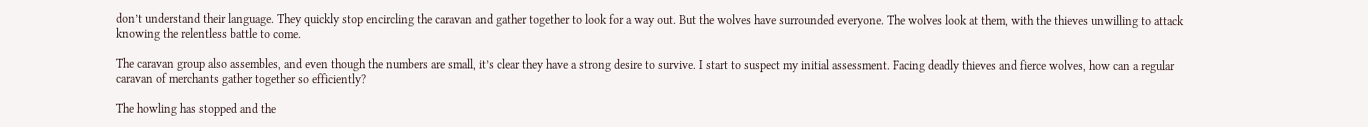don’t understand their language. They quickly stop encircling the caravan and gather together to look for a way out. But the wolves have surrounded everyone. The wolves look at them, with the thieves unwilling to attack knowing the relentless battle to come.

The caravan group also assembles, and even though the numbers are small, it’s clear they have a strong desire to survive. I start to suspect my initial assessment. Facing deadly thieves and fierce wolves, how can a regular caravan of merchants gather together so efficiently?

The howling has stopped and the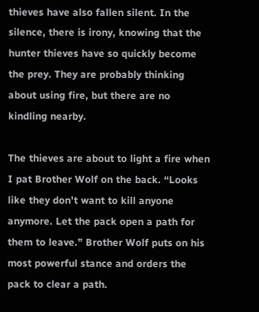thieves have also fallen silent. In the silence, there is irony, knowing that the hunter thieves have so quickly become the prey. They are probably thinking about using fire, but there are no kindling nearby.

The thieves are about to light a fire when I pat Brother Wolf on the back. “Looks like they don’t want to kill anyone anymore. Let the pack open a path for them to leave.” Brother Wolf puts on his most powerful stance and orders the pack to clear a path.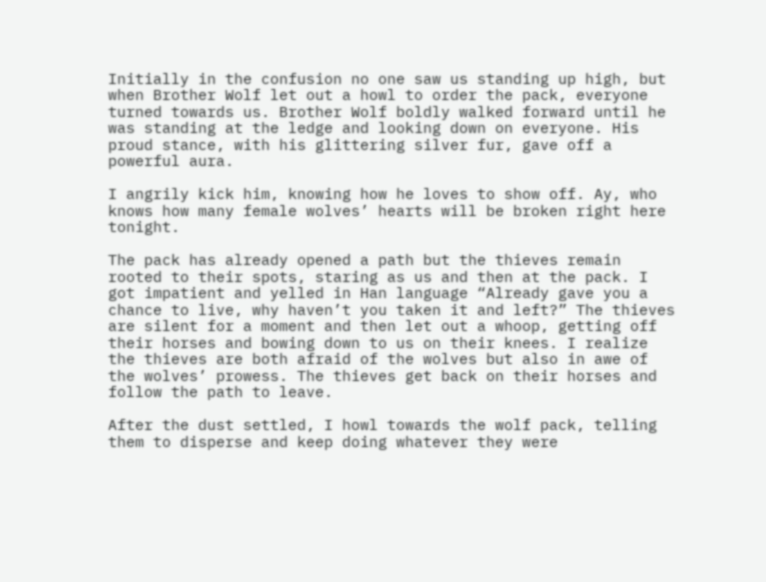Initially in the confusion no one saw us standing up high, but when Brother Wolf let out a howl to order the pack, everyone turned towards us. Brother Wolf boldly walked forward until he was standing at the ledge and looking down on everyone. His proud stance, with his glittering silver fur, gave off a powerful aura.

I angrily kick him, knowing how he loves to show off. Ay, who knows how many female wolves’ hearts will be broken right here tonight.

The pack has already opened a path but the thieves remain rooted to their spots, staring as us and then at the pack. I got impatient and yelled in Han language “Already gave you a chance to live, why haven’t you taken it and left?” The thieves are silent for a moment and then let out a whoop, getting off their horses and bowing down to us on their knees. I realize the thieves are both afraid of the wolves but also in awe of the wolves’ prowess. The thieves get back on their horses and follow the path to leave.

After the dust settled, I howl towards the wolf pack, telling them to disperse and keep doing whatever they were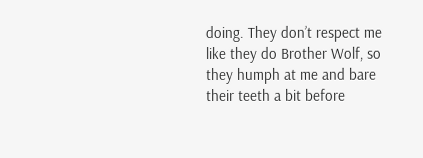doing. They don’t respect me like they do Brother Wolf, so they humph at me and bare their teeth a bit before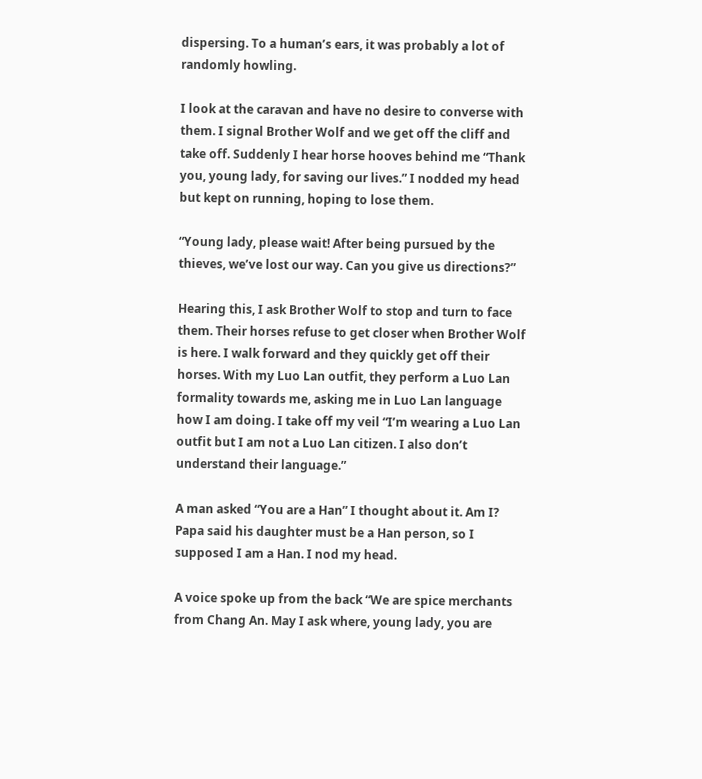dispersing. To a human’s ears, it was probably a lot of randomly howling.

I look at the caravan and have no desire to converse with them. I signal Brother Wolf and we get off the cliff and take off. Suddenly I hear horse hooves behind me “Thank you, young lady, for saving our lives.” I nodded my head but kept on running, hoping to lose them.

“Young lady, please wait! After being pursued by the thieves, we’ve lost our way. Can you give us directions?”

Hearing this, I ask Brother Wolf to stop and turn to face them. Their horses refuse to get closer when Brother Wolf is here. I walk forward and they quickly get off their horses. With my Luo Lan outfit, they perform a Luo Lan formality towards me, asking me in Luo Lan language how I am doing. I take off my veil “I’m wearing a Luo Lan outfit but I am not a Luo Lan citizen. I also don’t understand their language.”

A man asked “You are a Han” I thought about it. Am I? Papa said his daughter must be a Han person, so I supposed I am a Han. I nod my head.

A voice spoke up from the back “We are spice merchants from Chang An. May I ask where, young lady, you are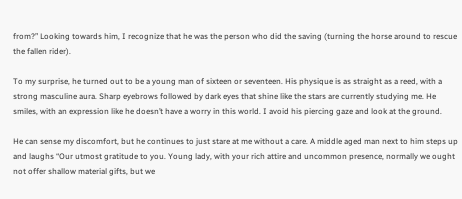from?” Looking towards him, I recognize that he was the person who did the saving (turning the horse around to rescue the fallen rider).

To my surprise, he turned out to be a young man of sixteen or seventeen. His physique is as straight as a reed, with a strong masculine aura. Sharp eyebrows followed by dark eyes that shine like the stars are currently studying me. He smiles, with an expression like he doesn’t have a worry in this world. I avoid his piercing gaze and look at the ground.

He can sense my discomfort, but he continues to just stare at me without a care. A middle aged man next to him steps up and laughs “Our utmost gratitude to you. Young lady, with your rich attire and uncommon presence, normally we ought not offer shallow material gifts, but we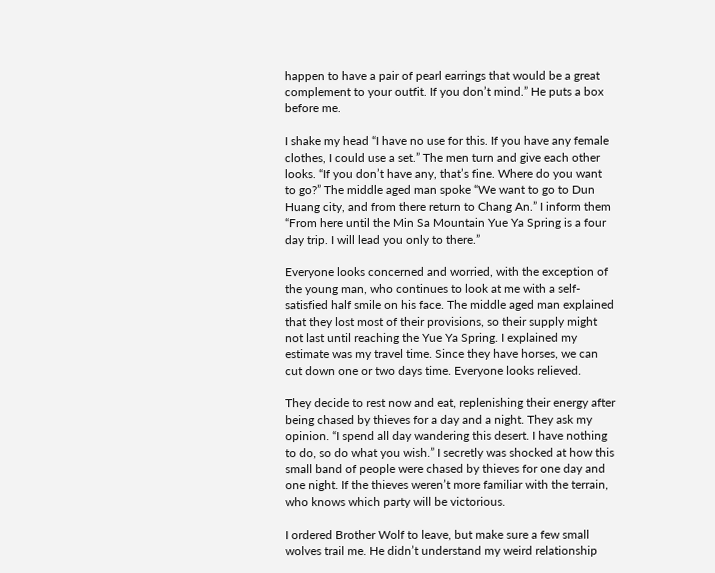happen to have a pair of pearl earrings that would be a great complement to your outfit. If you don’t mind.” He puts a box before me.

I shake my head “I have no use for this. If you have any female clothes, I could use a set.” The men turn and give each other looks. “If you don’t have any, that’s fine. Where do you want to go?” The middle aged man spoke “We want to go to Dun Huang city, and from there return to Chang An.” I inform them “From here until the Min Sa Mountain Yue Ya Spring is a four day trip. I will lead you only to there.”

Everyone looks concerned and worried, with the exception of the young man, who continues to look at me with a self-satisfied half smile on his face. The middle aged man explained that they lost most of their provisions, so their supply might not last until reaching the Yue Ya Spring. I explained my estimate was my travel time. Since they have horses, we can cut down one or two days time. Everyone looks relieved.

They decide to rest now and eat, replenishing their energy after being chased by thieves for a day and a night. They ask my opinion. “I spend all day wandering this desert. I have nothing to do, so do what you wish.” I secretly was shocked at how this small band of people were chased by thieves for one day and one night. If the thieves weren’t more familiar with the terrain, who knows which party will be victorious.

I ordered Brother Wolf to leave, but make sure a few small wolves trail me. He didn’t understand my weird relationship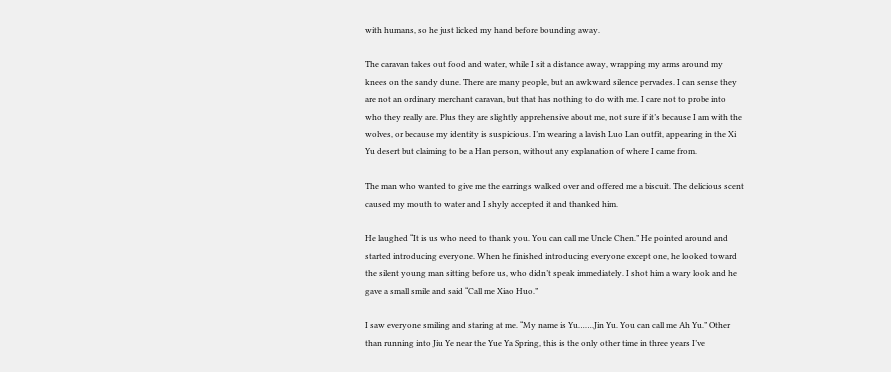with humans, so he just licked my hand before bounding away.

The caravan takes out food and water, while I sit a distance away, wrapping my arms around my knees on the sandy dune. There are many people, but an awkward silence pervades. I can sense they are not an ordinary merchant caravan, but that has nothing to do with me. I care not to probe into who they really are. Plus they are slightly apprehensive about me, not sure if it’s because I am with the wolves, or because my identity is suspicious. I’m wearing a lavish Luo Lan outfit, appearing in the Xi Yu desert but claiming to be a Han person, without any explanation of where I came from.

The man who wanted to give me the earrings walked over and offered me a biscuit. The delicious scent caused my mouth to water and I shyly accepted it and thanked him.

He laughed “It is us who need to thank you. You can call me Uncle Chen.” He pointed around and started introducing everyone. When he finished introducing everyone except one, he looked toward the silent young man sitting before us, who didn’t speak immediately. I shot him a wary look and he gave a small smile and said “Call me Xiao Huo.”

I saw everyone smiling and staring at me. “My name is Yu…….Jin Yu. You can call me Ah Yu.” Other than running into Jiu Ye near the Yue Ya Spring, this is the only other time in three years I’ve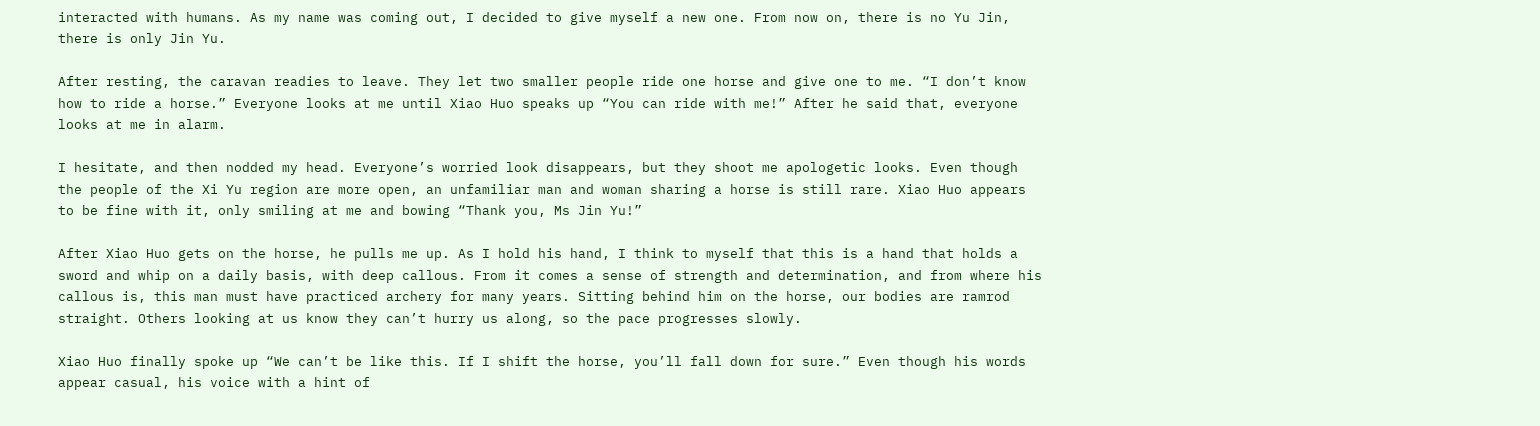interacted with humans. As my name was coming out, I decided to give myself a new one. From now on, there is no Yu Jin, there is only Jin Yu.

After resting, the caravan readies to leave. They let two smaller people ride one horse and give one to me. “I don’t know how to ride a horse.” Everyone looks at me until Xiao Huo speaks up “You can ride with me!” After he said that, everyone looks at me in alarm.

I hesitate, and then nodded my head. Everyone’s worried look disappears, but they shoot me apologetic looks. Even though the people of the Xi Yu region are more open, an unfamiliar man and woman sharing a horse is still rare. Xiao Huo appears to be fine with it, only smiling at me and bowing “Thank you, Ms Jin Yu!”

After Xiao Huo gets on the horse, he pulls me up. As I hold his hand, I think to myself that this is a hand that holds a sword and whip on a daily basis, with deep callous. From it comes a sense of strength and determination, and from where his callous is, this man must have practiced archery for many years. Sitting behind him on the horse, our bodies are ramrod straight. Others looking at us know they can’t hurry us along, so the pace progresses slowly.

Xiao Huo finally spoke up “We can’t be like this. If I shift the horse, you’ll fall down for sure.” Even though his words appear casual, his voice with a hint of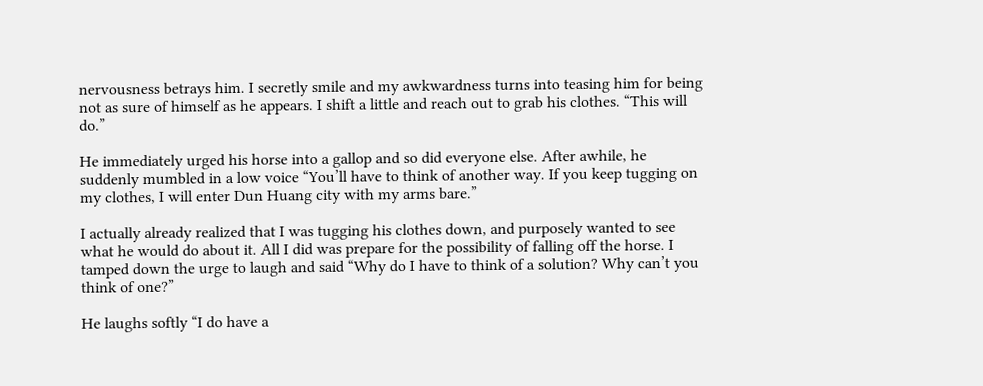nervousness betrays him. I secretly smile and my awkwardness turns into teasing him for being not as sure of himself as he appears. I shift a little and reach out to grab his clothes. “This will do.”

He immediately urged his horse into a gallop and so did everyone else. After awhile, he suddenly mumbled in a low voice “You’ll have to think of another way. If you keep tugging on my clothes, I will enter Dun Huang city with my arms bare.”

I actually already realized that I was tugging his clothes down, and purposely wanted to see what he would do about it. All I did was prepare for the possibility of falling off the horse. I tamped down the urge to laugh and said “Why do I have to think of a solution? Why can’t you think of one?”

He laughs softly “I do have a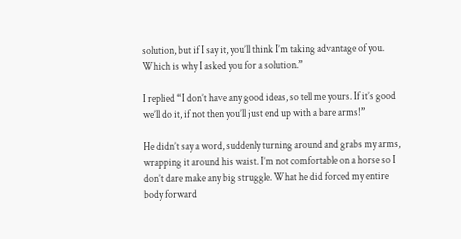solution, but if I say it, you’ll think I’m taking advantage of you. Which is why I asked you for a solution.”

I replied “I don’t have any good ideas, so tell me yours. If it’s good we’ll do it, if not then you’ll just end up with a bare arms!”

He didn’t say a word, suddenly turning around and grabs my arms, wrapping it around his waist. I’m not comfortable on a horse so I don’t dare make any big struggle. What he did forced my entire body forward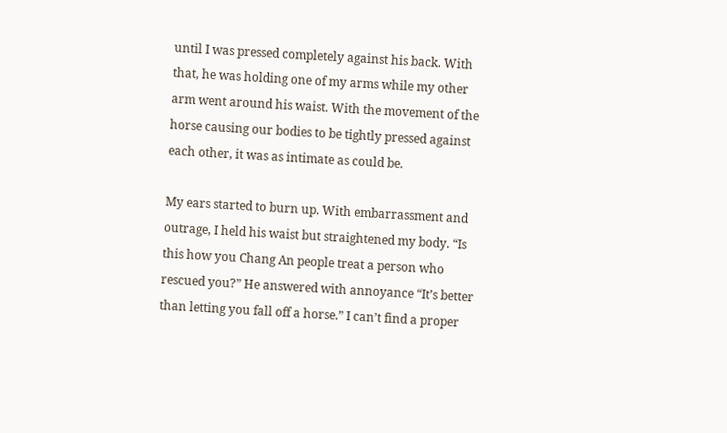until I was pressed completely against his back. With that, he was holding one of my arms while my other arm went around his waist. With the movement of the horse causing our bodies to be tightly pressed against each other, it was as intimate as could be.

My ears started to burn up. With embarrassment and outrage, I held his waist but straightened my body. “Is this how you Chang An people treat a person who rescued you?” He answered with annoyance “It’s better than letting you fall off a horse.” I can’t find a proper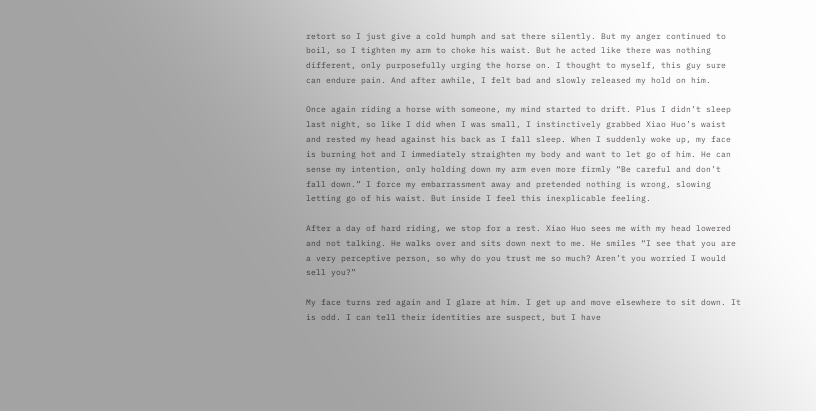retort so I just give a cold humph and sat there silently. But my anger continued to boil, so I tighten my arm to choke his waist. But he acted like there was nothing different, only purposefully urging the horse on. I thought to myself, this guy sure can endure pain. And after awhile, I felt bad and slowly released my hold on him.

Once again riding a horse with someone, my mind started to drift. Plus I didn’t sleep last night, so like I did when I was small, I instinctively grabbed Xiao Huo’s waist and rested my head against his back as I fall sleep. When I suddenly woke up, my face is burning hot and I immediately straighten my body and want to let go of him. He can sense my intention, only holding down my arm even more firmly “Be careful and don’t fall down.” I force my embarrassment away and pretended nothing is wrong, slowing letting go of his waist. But inside I feel this inexplicable feeling.

After a day of hard riding, we stop for a rest. Xiao Huo sees me with my head lowered and not talking. He walks over and sits down next to me. He smiles “I see that you are a very perceptive person, so why do you trust me so much? Aren’t you worried I would sell you?”

My face turns red again and I glare at him. I get up and move elsewhere to sit down. It is odd. I can tell their identities are suspect, but I have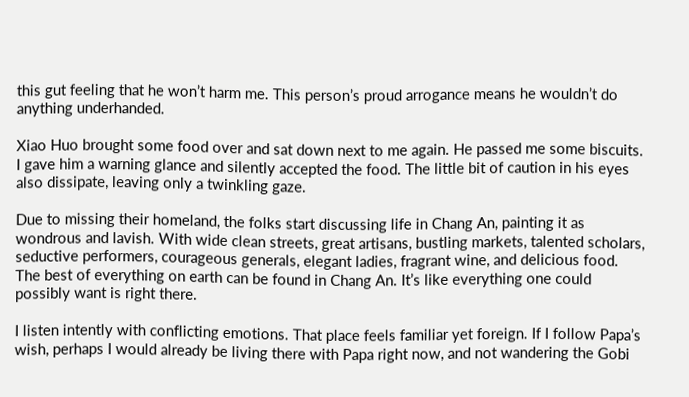this gut feeling that he won’t harm me. This person’s proud arrogance means he wouldn’t do anything underhanded.

Xiao Huo brought some food over and sat down next to me again. He passed me some biscuits. I gave him a warning glance and silently accepted the food. The little bit of caution in his eyes also dissipate, leaving only a twinkling gaze.

Due to missing their homeland, the folks start discussing life in Chang An, painting it as wondrous and lavish. With wide clean streets, great artisans, bustling markets, talented scholars, seductive performers, courageous generals, elegant ladies, fragrant wine, and delicious food. The best of everything on earth can be found in Chang An. It’s like everything one could possibly want is right there.

I listen intently with conflicting emotions. That place feels familiar yet foreign. If I follow Papa’s wish, perhaps I would already be living there with Papa right now, and not wandering the Gobi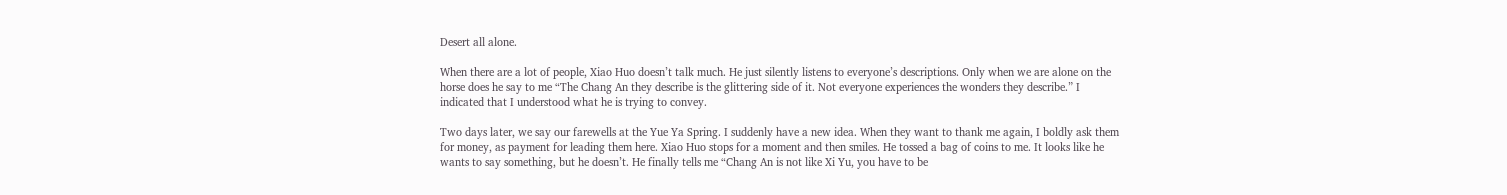Desert all alone.

When there are a lot of people, Xiao Huo doesn’t talk much. He just silently listens to everyone’s descriptions. Only when we are alone on the horse does he say to me “The Chang An they describe is the glittering side of it. Not everyone experiences the wonders they describe.” I indicated that I understood what he is trying to convey.

Two days later, we say our farewells at the Yue Ya Spring. I suddenly have a new idea. When they want to thank me again, I boldly ask them for money, as payment for leading them here. Xiao Huo stops for a moment and then smiles. He tossed a bag of coins to me. It looks like he wants to say something, but he doesn’t. He finally tells me “Chang An is not like Xi Yu, you have to be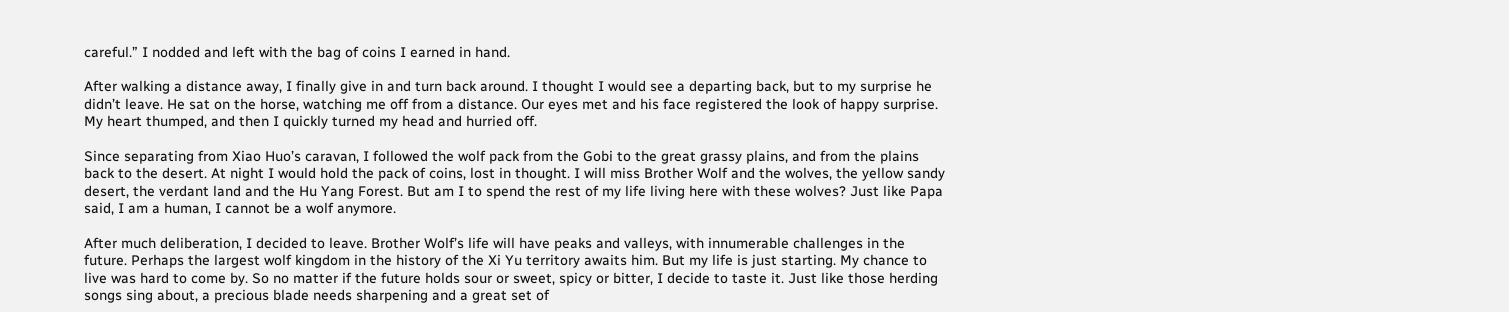careful.” I nodded and left with the bag of coins I earned in hand.

After walking a distance away, I finally give in and turn back around. I thought I would see a departing back, but to my surprise he didn’t leave. He sat on the horse, watching me off from a distance. Our eyes met and his face registered the look of happy surprise. My heart thumped, and then I quickly turned my head and hurried off.

Since separating from Xiao Huo’s caravan, I followed the wolf pack from the Gobi to the great grassy plains, and from the plains back to the desert. At night I would hold the pack of coins, lost in thought. I will miss Brother Wolf and the wolves, the yellow sandy desert, the verdant land and the Hu Yang Forest. But am I to spend the rest of my life living here with these wolves? Just like Papa said, I am a human, I cannot be a wolf anymore.

After much deliberation, I decided to leave. Brother Wolf’s life will have peaks and valleys, with innumerable challenges in the future. Perhaps the largest wolf kingdom in the history of the Xi Yu territory awaits him. But my life is just starting. My chance to live was hard to come by. So no matter if the future holds sour or sweet, spicy or bitter, I decide to taste it. Just like those herding songs sing about, a precious blade needs sharpening and a great set of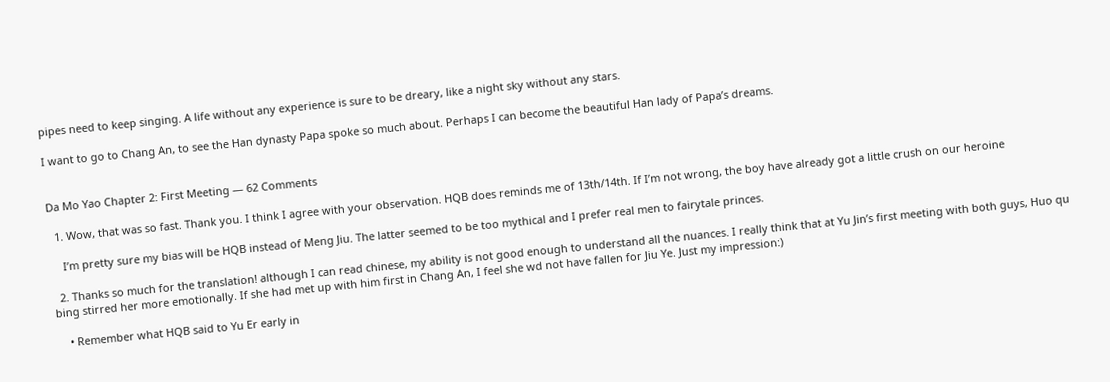pipes need to keep singing. A life without any experience is sure to be dreary, like a night sky without any stars.

I want to go to Chang An, to see the Han dynasty Papa spoke so much about. Perhaps I can become the beautiful Han lady of Papa’s dreams.


Da Mo Yao Chapter 2: First Meeting — 62 Comments

  1. Wow, that was so fast. Thank you. I think I agree with your observation. HQB does reminds me of 13th/14th. If I’m not wrong, the boy have already got a little crush on our heroine

    I’m pretty sure my bias will be HQB instead of Meng Jiu. The latter seemed to be too mythical and I prefer real men to fairytale princes.

  2. Thanks so much for the translation! although I can read chinese, my ability is not good enough to understand all the nuances. I really think that at Yu Jin’s first meeting with both guys, Huo qu bing stirred her more emotionally. If she had met up with him first in Chang An, I feel she wd not have fallen for Jiu Ye. Just my impression:)

    • Remember what HQB said to Yu Er early in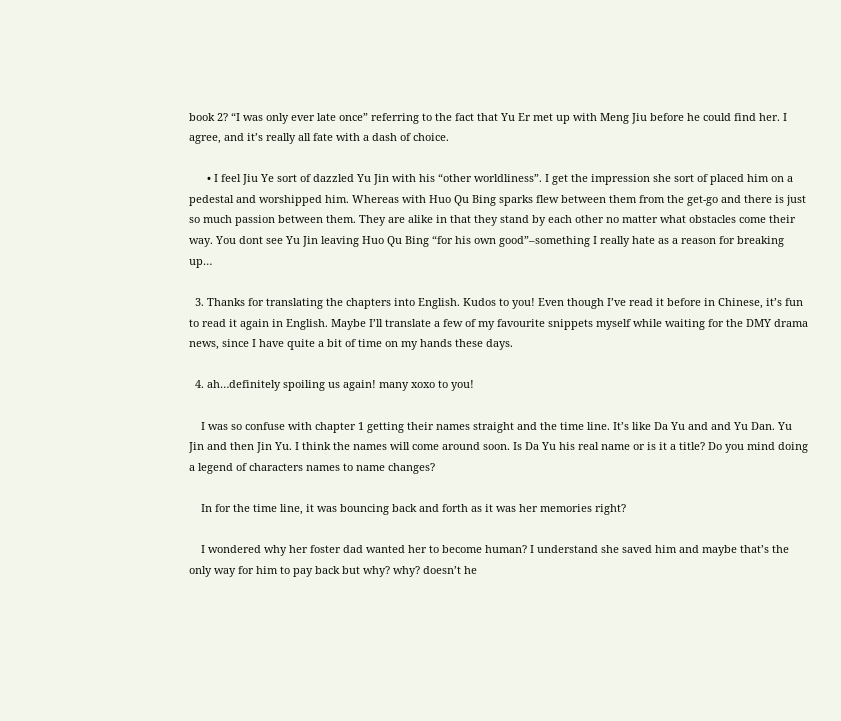book 2? “I was only ever late once” referring to the fact that Yu Er met up with Meng Jiu before he could find her. I agree, and it’s really all fate with a dash of choice.

      • I feel Jiu Ye sort of dazzled Yu Jin with his “other worldliness”. I get the impression she sort of placed him on a pedestal and worshipped him. Whereas with Huo Qu Bing sparks flew between them from the get-go and there is just so much passion between them. They are alike in that they stand by each other no matter what obstacles come their way. You dont see Yu Jin leaving Huo Qu Bing “for his own good”–something I really hate as a reason for breaking up…

  3. Thanks for translating the chapters into English. Kudos to you! Even though I’ve read it before in Chinese, it’s fun to read it again in English. Maybe I’ll translate a few of my favourite snippets myself while waiting for the DMY drama news, since I have quite a bit of time on my hands these days.

  4. ah…definitely spoiling us again! many xoxo to you!

    I was so confuse with chapter 1 getting their names straight and the time line. It’s like Da Yu and and Yu Dan. Yu Jin and then Jin Yu. I think the names will come around soon. Is Da Yu his real name or is it a title? Do you mind doing a legend of characters names to name changes?

    In for the time line, it was bouncing back and forth as it was her memories right?

    I wondered why her foster dad wanted her to become human? I understand she saved him and maybe that’s the only way for him to pay back but why? why? doesn’t he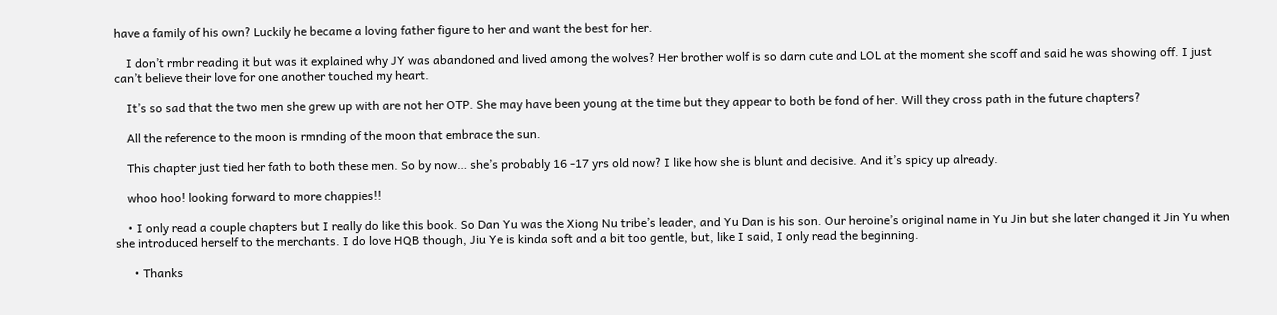have a family of his own? Luckily he became a loving father figure to her and want the best for her.

    I don’t rmbr reading it but was it explained why JY was abandoned and lived among the wolves? Her brother wolf is so darn cute and LOL at the moment she scoff and said he was showing off. I just can’t believe their love for one another touched my heart.

    It’s so sad that the two men she grew up with are not her OTP. She may have been young at the time but they appear to both be fond of her. Will they cross path in the future chapters?

    All the reference to the moon is rmnding of the moon that embrace the sun.

    This chapter just tied her fath to both these men. So by now… she’s probably 16 -17 yrs old now? I like how she is blunt and decisive. And it’s spicy up already.

    whoo hoo! looking forward to more chappies!!

    • I only read a couple chapters but I really do like this book. So Dan Yu was the Xiong Nu tribe’s leader, and Yu Dan is his son. Our heroine’s original name in Yu Jin but she later changed it Jin Yu when she introduced herself to the merchants. I do love HQB though, Jiu Ye is kinda soft and a bit too gentle, but, like I said, I only read the beginning.

      • Thanks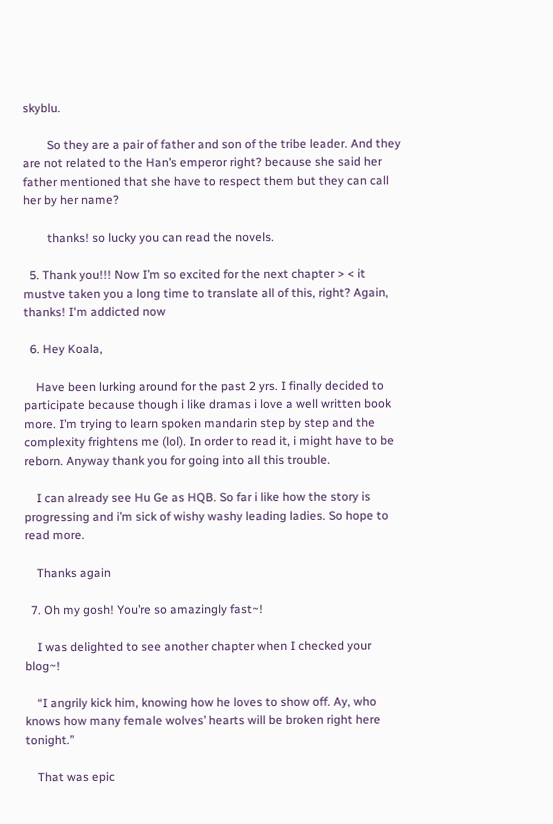skyblu.

        So they are a pair of father and son of the tribe leader. And they are not related to the Han’s emperor right? because she said her father mentioned that she have to respect them but they can call her by her name?

        thanks! so lucky you can read the novels.

  5. Thank you!!! Now I’m so excited for the next chapter > < it mustve taken you a long time to translate all of this, right? Again, thanks! I'm addicted now

  6. Hey Koala,

    Have been lurking around for the past 2 yrs. I finally decided to participate because though i like dramas i love a well written book more. I’m trying to learn spoken mandarin step by step and the complexity frightens me (lol). In order to read it, i might have to be reborn. Anyway thank you for going into all this trouble.

    I can already see Hu Ge as HQB. So far i like how the story is progressing and i’m sick of wishy washy leading ladies. So hope to read more.

    Thanks again

  7. Oh my gosh! You’re so amazingly fast~!

    I was delighted to see another chapter when I checked your blog~!

    “I angrily kick him, knowing how he loves to show off. Ay, who knows how many female wolves’ hearts will be broken right here tonight.”

    That was epic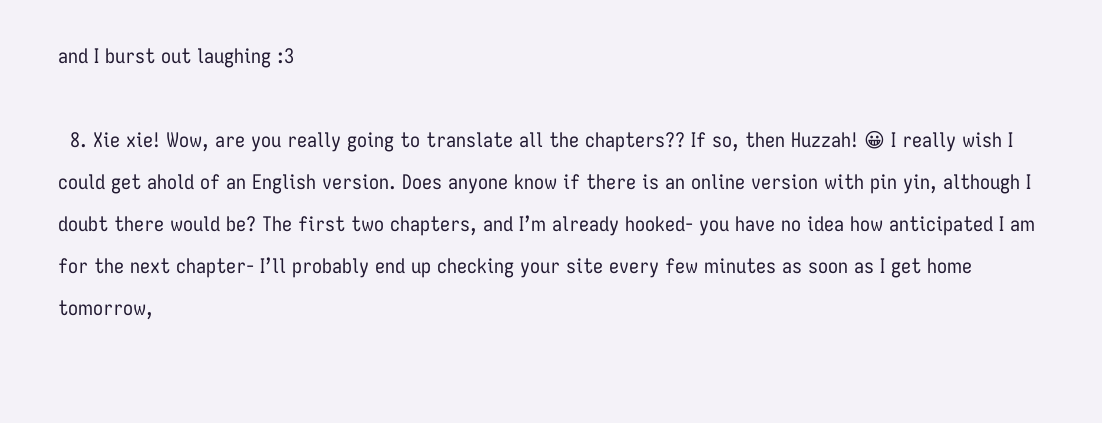and I burst out laughing :3

  8. Xie xie! Wow, are you really going to translate all the chapters?? If so, then Huzzah! 😀 I really wish I could get ahold of an English version. Does anyone know if there is an online version with pin yin, although I doubt there would be? The first two chapters, and I’m already hooked- you have no idea how anticipated I am for the next chapter- I’ll probably end up checking your site every few minutes as soon as I get home tomorrow,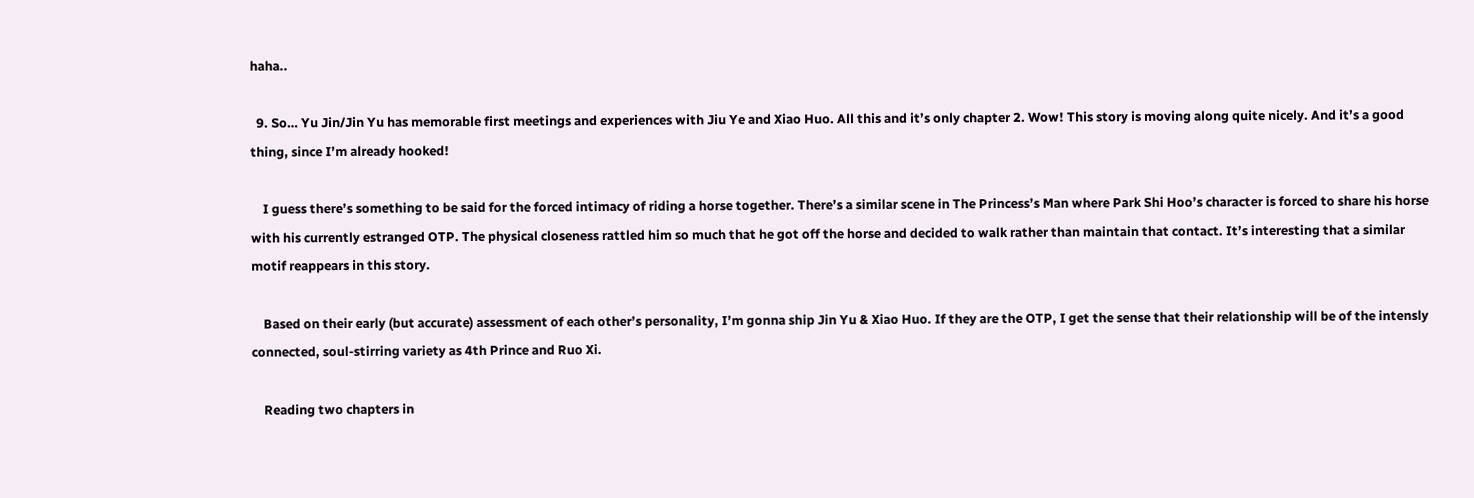haha..

  9. So… Yu Jin/Jin Yu has memorable first meetings and experiences with Jiu Ye and Xiao Huo. All this and it’s only chapter 2. Wow! This story is moving along quite nicely. And it’s a good thing, since I’m already hooked!

    I guess there’s something to be said for the forced intimacy of riding a horse together. There’s a similar scene in The Princess’s Man where Park Shi Hoo’s character is forced to share his horse with his currently estranged OTP. The physical closeness rattled him so much that he got off the horse and decided to walk rather than maintain that contact. It’s interesting that a similar motif reappears in this story.

    Based on their early (but accurate) assessment of each other’s personality, I’m gonna ship Jin Yu & Xiao Huo. If they are the OTP, I get the sense that their relationship will be of the intensly connected, soul-stirring variety as 4th Prince and Ruo Xi.

    Reading two chapters in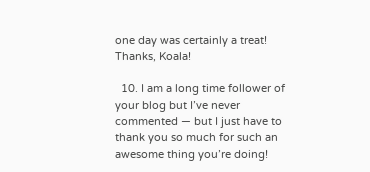one day was certainly a treat! Thanks, Koala!

  10. I am a long time follower of your blog but I’ve never commented — but I just have to thank you so much for such an awesome thing you’re doing!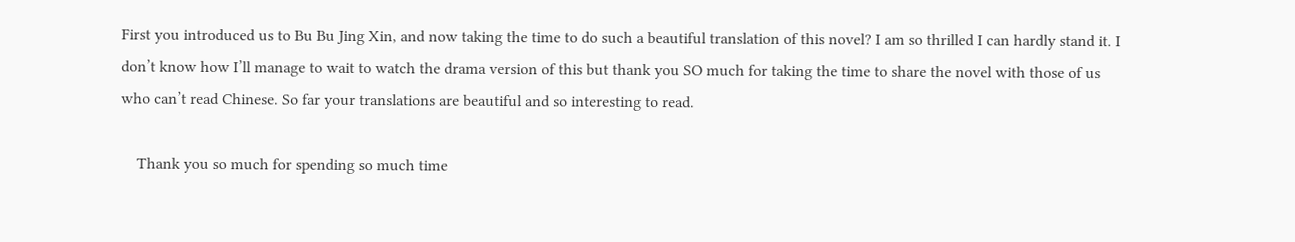First you introduced us to Bu Bu Jing Xin, and now taking the time to do such a beautiful translation of this novel? I am so thrilled I can hardly stand it. I don’t know how I’ll manage to wait to watch the drama version of this but thank you SO much for taking the time to share the novel with those of us who can’t read Chinese. So far your translations are beautiful and so interesting to read.

    Thank you so much for spending so much time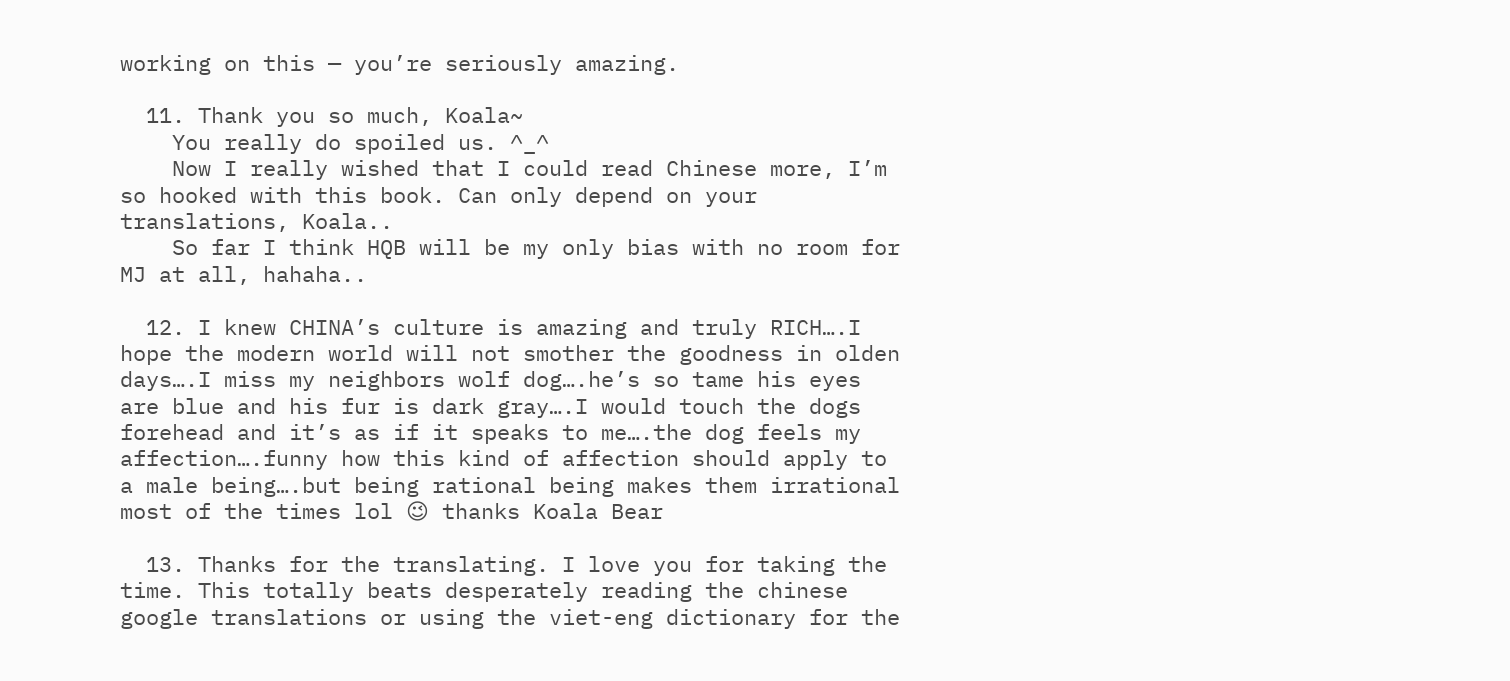working on this — you’re seriously amazing.

  11. Thank you so much, Koala~
    You really do spoiled us. ^_^
    Now I really wished that I could read Chinese more, I’m so hooked with this book. Can only depend on your translations, Koala..
    So far I think HQB will be my only bias with no room for MJ at all, hahaha..

  12. I knew CHINA’s culture is amazing and truly RICH….I hope the modern world will not smother the goodness in olden days….I miss my neighbors wolf dog….he’s so tame his eyes are blue and his fur is dark gray….I would touch the dogs forehead and it’s as if it speaks to me….the dog feels my affection….funny how this kind of affection should apply to a male being….but being rational being makes them irrational most of the times lol 😉 thanks Koala Bear

  13. Thanks for the translating. I love you for taking the time. This totally beats desperately reading the chinese google translations or using the viet-eng dictionary for the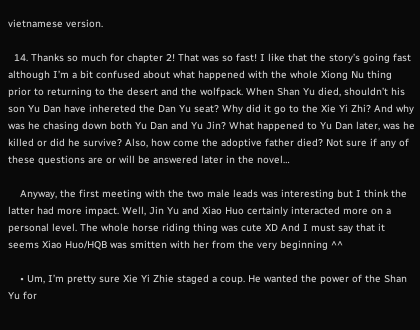vietnamese version.

  14. Thanks so much for chapter 2! That was so fast! I like that the story’s going fast although I’m a bit confused about what happened with the whole Xiong Nu thing prior to returning to the desert and the wolfpack. When Shan Yu died, shouldn’t his son Yu Dan have inhereted the Dan Yu seat? Why did it go to the Xie Yi Zhi? And why was he chasing down both Yu Dan and Yu Jin? What happened to Yu Dan later, was he killed or did he survive? Also, how come the adoptive father died? Not sure if any of these questions are or will be answered later in the novel…

    Anyway, the first meeting with the two male leads was interesting but I think the latter had more impact. Well, Jin Yu and Xiao Huo certainly interacted more on a personal level. The whole horse riding thing was cute XD And I must say that it seems Xiao Huo/HQB was smitten with her from the very beginning ^^

    • Um, I’m pretty sure Xie Yi Zhie staged a coup. He wanted the power of the Shan Yu for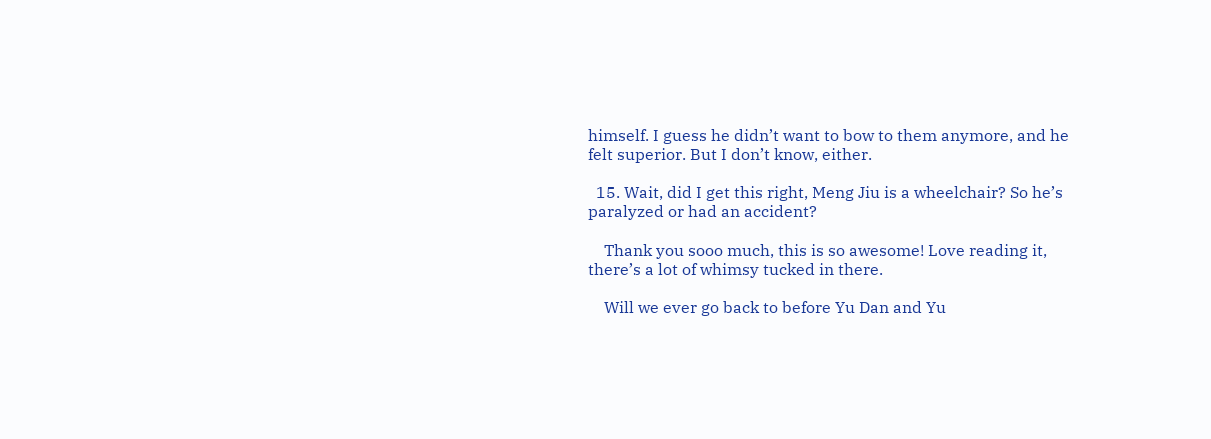himself. I guess he didn’t want to bow to them anymore, and he felt superior. But I don’t know, either.

  15. Wait, did I get this right, Meng Jiu is a wheelchair? So he’s paralyzed or had an accident?

    Thank you sooo much, this is so awesome! Love reading it, there’s a lot of whimsy tucked in there.

    Will we ever go back to before Yu Dan and Yu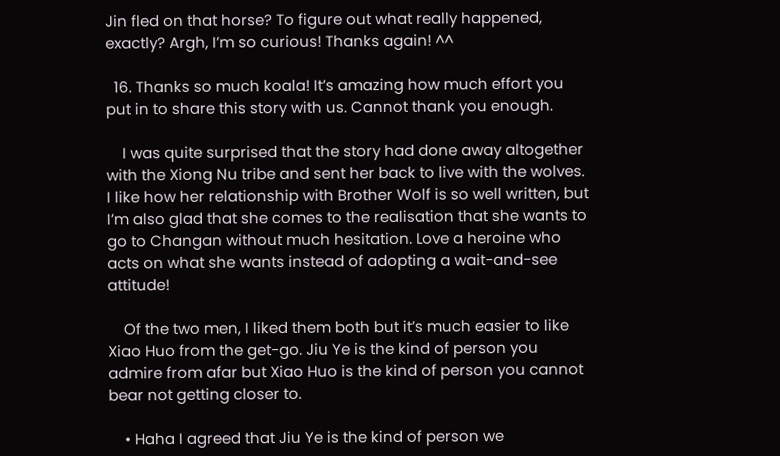Jin fled on that horse? To figure out what really happened, exactly? Argh, I’m so curious! Thanks again! ^^

  16. Thanks so much koala! It’s amazing how much effort you put in to share this story with us. Cannot thank you enough.

    I was quite surprised that the story had done away altogether with the Xiong Nu tribe and sent her back to live with the wolves. I like how her relationship with Brother Wolf is so well written, but I’m also glad that she comes to the realisation that she wants to go to Changan without much hesitation. Love a heroine who acts on what she wants instead of adopting a wait-and-see attitude!

    Of the two men, I liked them both but it’s much easier to like Xiao Huo from the get-go. Jiu Ye is the kind of person you admire from afar but Xiao Huo is the kind of person you cannot bear not getting closer to.

    • Haha I agreed that Jiu Ye is the kind of person we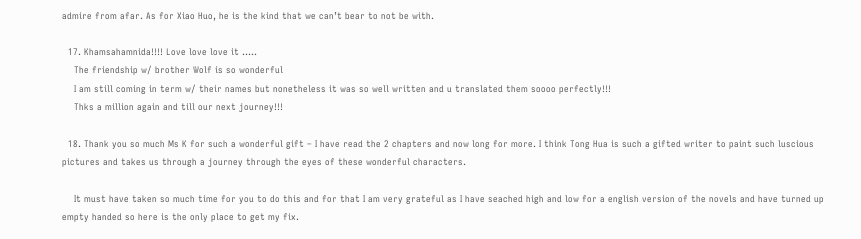admire from afar. As for Xiao Huo, he is the kind that we can’t bear to not be with.

  17. Khamsahamnida!!!! Love love love it …..
    The friendship w/ brother Wolf is so wonderful
    I am still coming in term w/ their names but nonetheless it was so well written and u translated them soooo perfectly!!!
    Thks a million again and till our next journey!!!

  18. Thank you so much Ms K for such a wonderful gift – I have read the 2 chapters and now long for more. I think Tong Hua is such a gifted writer to paint such luscious pictures and takes us through a journey through the eyes of these wonderful characters.

    It must have taken so much time for you to do this and for that I am very grateful as I have seached high and low for a english version of the novels and have turned up empty handed so here is the only place to get my fix.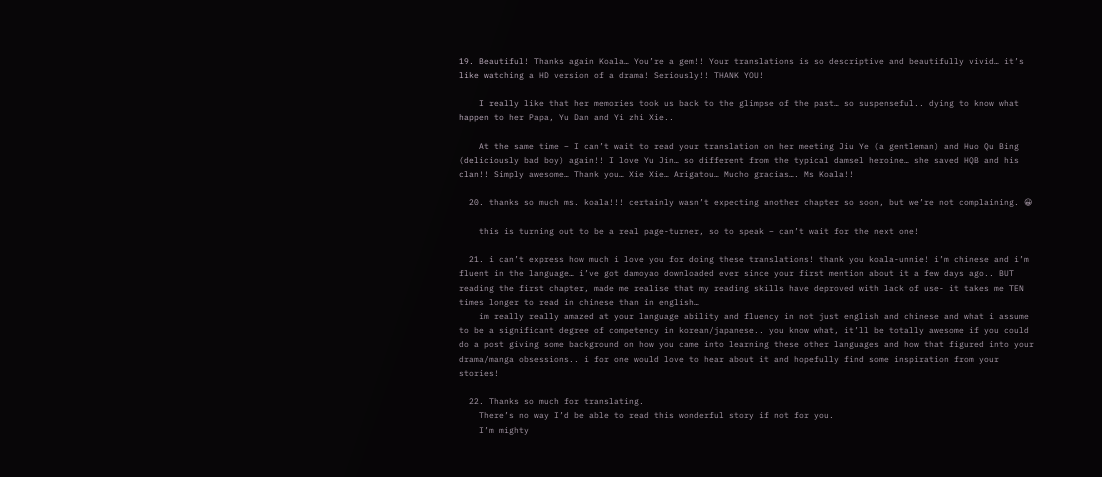19. Beautiful! Thanks again Koala… You’re a gem!! Your translations is so descriptive and beautifully vivid… it’s like watching a HD version of a drama! Seriously!! THANK YOU!

    I really like that her memories took us back to the glimpse of the past… so suspenseful.. dying to know what happen to her Papa, Yu Dan and Yi zhi Xie..

    At the same time – I can’t wait to read your translation on her meeting Jiu Ye (a gentleman) and Huo Qu Bing (deliciously bad boy) again!! I love Yu Jin… so different from the typical damsel heroine… she saved HQB and his clan!! Simply awesome… Thank you… Xie Xie… Arigatou… Mucho gracias…. Ms Koala!!

  20. thanks so much ms. koala!!! certainly wasn’t expecting another chapter so soon, but we’re not complaining. 😀

    this is turning out to be a real page-turner, so to speak – can’t wait for the next one!

  21. i can’t express how much i love you for doing these translations! thank you koala-unnie! i’m chinese and i’m fluent in the language… i’ve got damoyao downloaded ever since your first mention about it a few days ago.. BUT reading the first chapter, made me realise that my reading skills have deproved with lack of use- it takes me TEN times longer to read in chinese than in english…
    im really really amazed at your language ability and fluency in not just english and chinese and what i assume to be a significant degree of competency in korean/japanese.. you know what, it’ll be totally awesome if you could do a post giving some background on how you came into learning these other languages and how that figured into your drama/manga obsessions.. i for one would love to hear about it and hopefully find some inspiration from your stories!

  22. Thanks so much for translating.
    There’s no way I’d be able to read this wonderful story if not for you.
    I’m mighty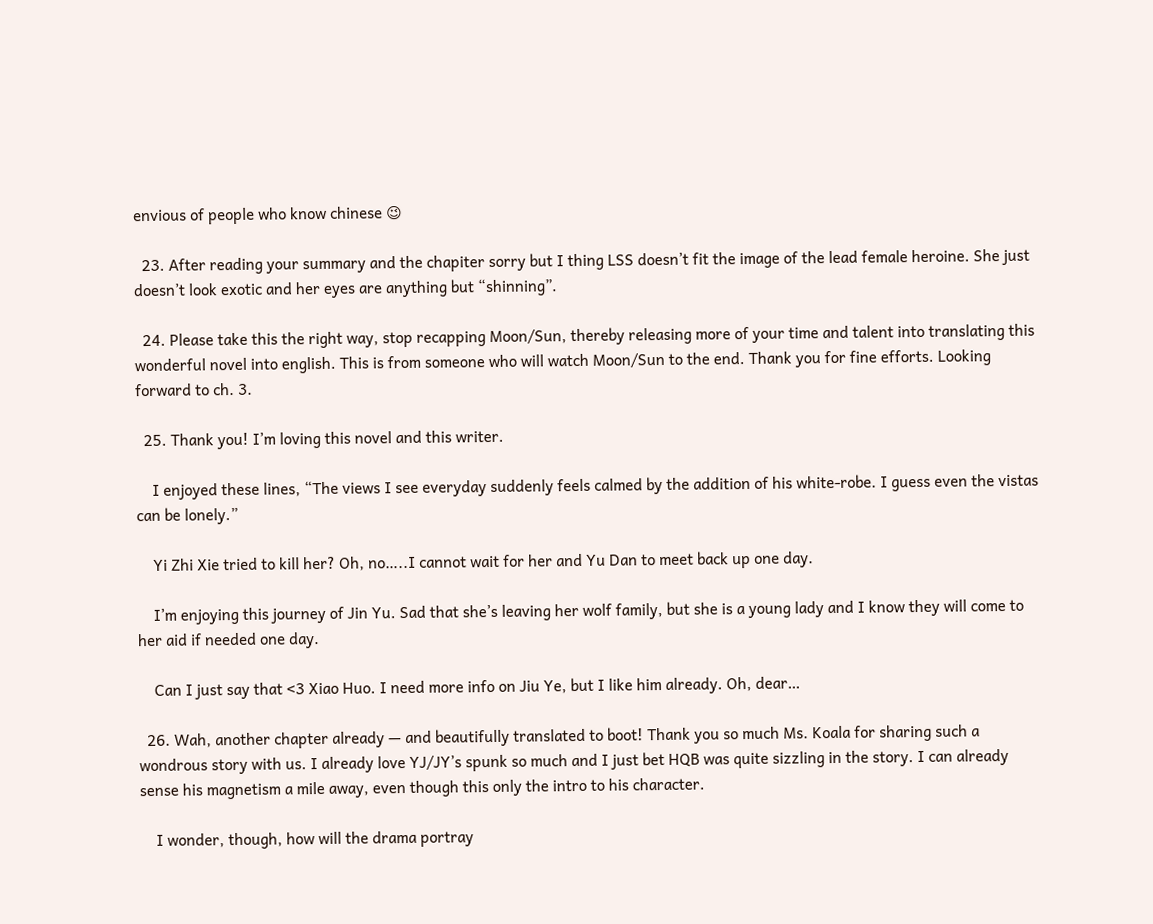envious of people who know chinese 😉

  23. After reading your summary and the chapiter sorry but I thing LSS doesn’t fit the image of the lead female heroine. She just doesn’t look exotic and her eyes are anything but “shinning”.

  24. Please take this the right way, stop recapping Moon/Sun, thereby releasing more of your time and talent into translating this wonderful novel into english. This is from someone who will watch Moon/Sun to the end. Thank you for fine efforts. Looking forward to ch. 3.

  25. Thank you! I’m loving this novel and this writer.

    I enjoyed these lines, “The views I see everyday suddenly feels calmed by the addition of his white-robe. I guess even the vistas can be lonely.”

    Yi Zhi Xie tried to kill her? Oh, no…..I cannot wait for her and Yu Dan to meet back up one day.

    I’m enjoying this journey of Jin Yu. Sad that she’s leaving her wolf family, but she is a young lady and I know they will come to her aid if needed one day.

    Can I just say that <3 Xiao Huo. I need more info on Jiu Ye, but I like him already. Oh, dear…

  26. Wah, another chapter already — and beautifully translated to boot! Thank you so much Ms. Koala for sharing such a wondrous story with us. I already love YJ/JY’s spunk so much and I just bet HQB was quite sizzling in the story. I can already sense his magnetism a mile away, even though this only the intro to his character.

    I wonder, though, how will the drama portray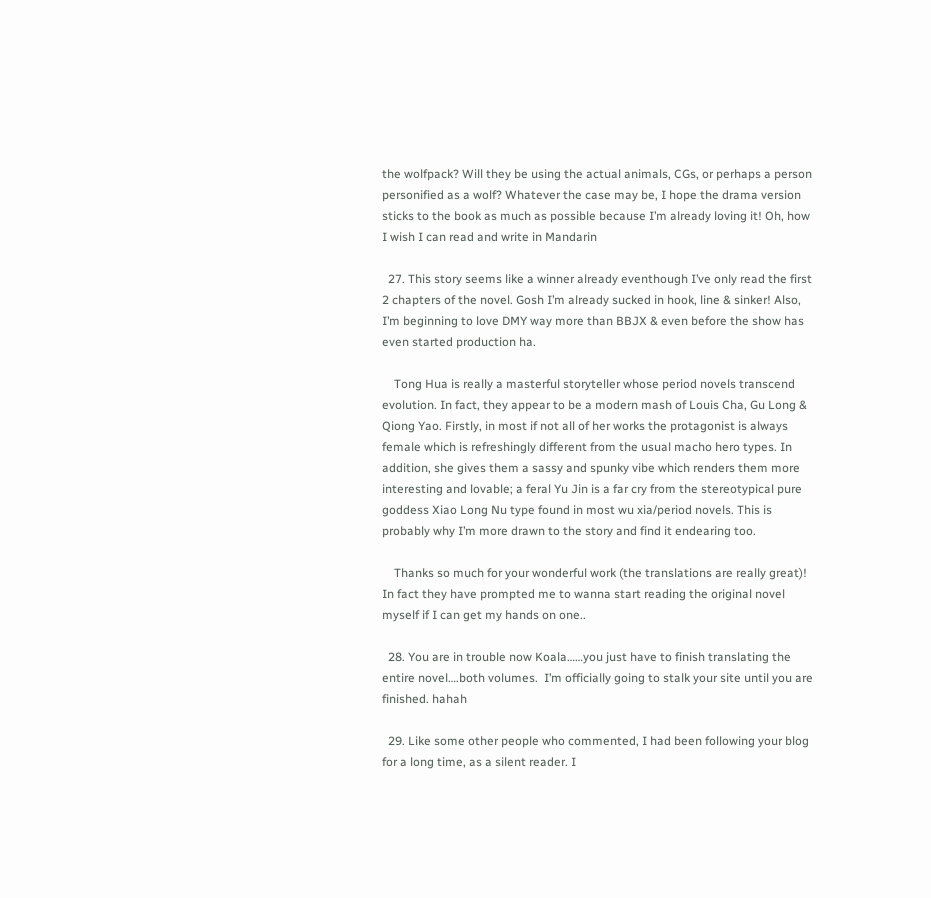the wolfpack? Will they be using the actual animals, CGs, or perhaps a person personified as a wolf? Whatever the case may be, I hope the drama version sticks to the book as much as possible because I’m already loving it! Oh, how I wish I can read and write in Mandarin

  27. This story seems like a winner already eventhough I’ve only read the first 2 chapters of the novel. Gosh I’m already sucked in hook, line & sinker! Also, I’m beginning to love DMY way more than BBJX & even before the show has even started production ha.

    Tong Hua is really a masterful storyteller whose period novels transcend evolution. In fact, they appear to be a modern mash of Louis Cha, Gu Long & Qiong Yao. Firstly, in most if not all of her works the protagonist is always female which is refreshingly different from the usual macho hero types. In addition, she gives them a sassy and spunky vibe which renders them more interesting and lovable; a feral Yu Jin is a far cry from the stereotypical pure goddess Xiao Long Nu type found in most wu xia/period novels. This is probably why I’m more drawn to the story and find it endearing too.

    Thanks so much for your wonderful work (the translations are really great)! In fact they have prompted me to wanna start reading the original novel myself if I can get my hands on one..

  28. You are in trouble now Koala……you just have to finish translating the entire novel….both volumes.  I’m officially going to stalk your site until you are finished. hahah

  29. Like some other people who commented, I had been following your blog for a long time, as a silent reader. I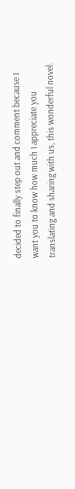decided to finally step out and comment because I want you to know how much I appreciate you translating and sharing with us, this wonderful novel.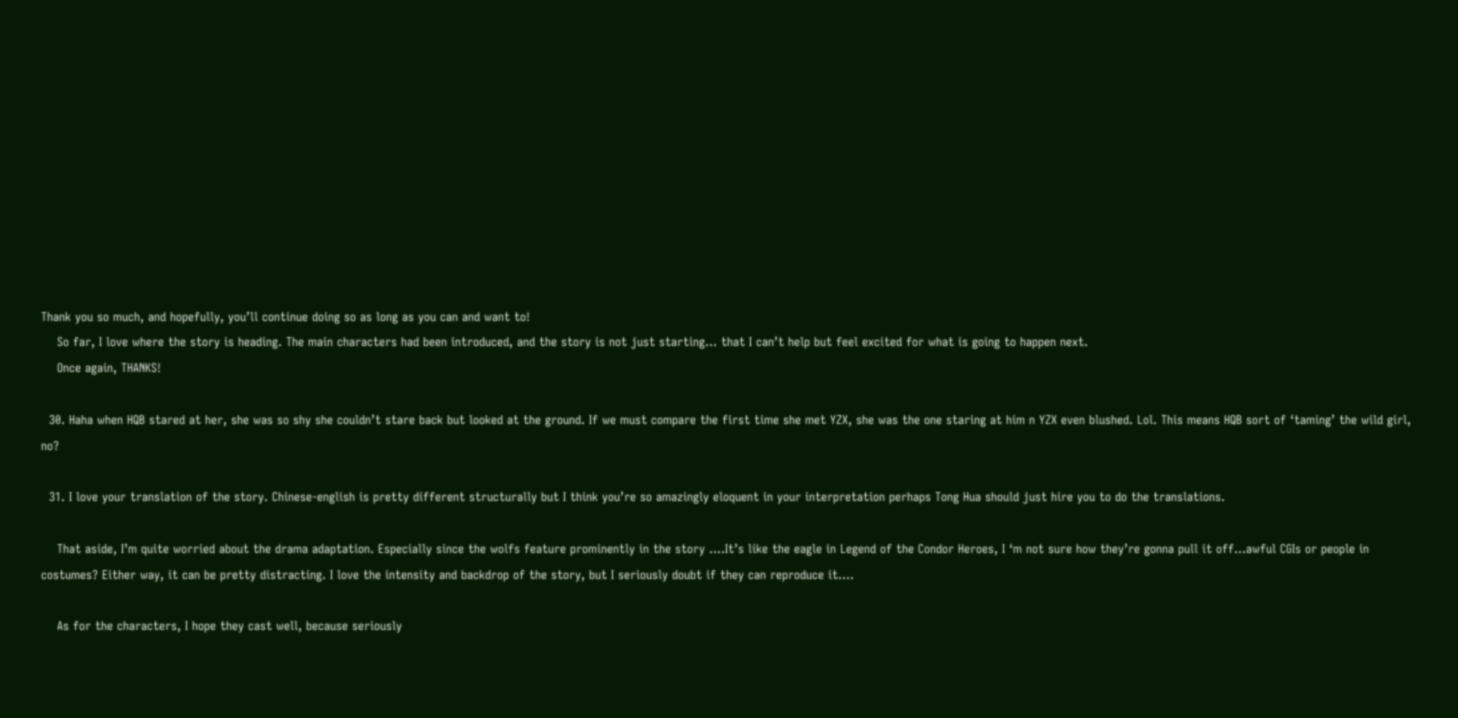Thank you so much, and hopefully, you’ll continue doing so as long as you can and want to!
    So far, I love where the story is heading. The main characters had been introduced, and the story is not just starting… that I can’t help but feel excited for what is going to happen next.
    Once again, THANKS!

  30. Haha when HQB stared at her, she was so shy she couldn’t stare back but looked at the ground. If we must compare the first time she met YZX, she was the one staring at him n YZX even blushed. Lol. This means HQB sort of ‘taming’ the wild girl, no?

  31. I love your translation of the story. Chinese-english is pretty different structurally but I think you’re so amazingly eloquent in your interpretation perhaps Tong Hua should just hire you to do the translations.

    That aside, I’m quite worried about the drama adaptation. Especially since the wolfs feature prominently in the story ….It’s like the eagle in Legend of the Condor Heroes, I ‘m not sure how they’re gonna pull it off…awful CGIs or people in costumes? Either way, it can be pretty distracting. I love the intensity and backdrop of the story, but I seriously doubt if they can reproduce it….

    As for the characters, I hope they cast well, because seriously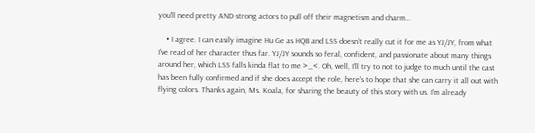you’ll need pretty AND strong actors to pull off their magnetism and charm…

    • I agree. I can easily imagine Hu Ge as HQB and LSS doesn’t really cut it for me as YJ/JY, from what I’ve read of her character thus far. YJ/JY sounds so feral, confident, and passionate about many things around her, which LSS falls kinda flat to me >_<. Oh, well, I'll try to not to judge to much until the cast has been fully confirmed and if she does accept the role, here's to hope that she can carry it all out with flying colors. Thanks again, Ms. Koala, for sharing the beauty of this story with us. I'm already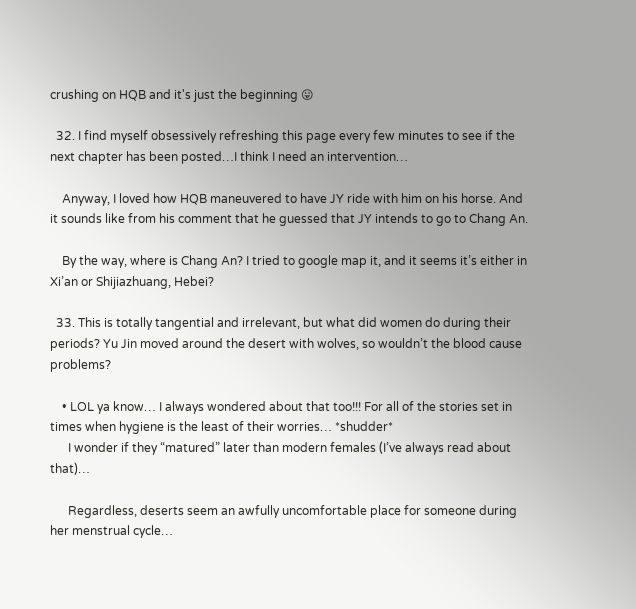crushing on HQB and it's just the beginning 😛

  32. I find myself obsessively refreshing this page every few minutes to see if the next chapter has been posted…I think I need an intervention…

    Anyway, I loved how HQB maneuvered to have JY ride with him on his horse. And it sounds like from his comment that he guessed that JY intends to go to Chang An.

    By the way, where is Chang An? I tried to google map it, and it seems it’s either in Xi’an or Shijiazhuang, Hebei?

  33. This is totally tangential and irrelevant, but what did women do during their periods? Yu Jin moved around the desert with wolves, so wouldn’t the blood cause problems?

    • LOL ya know… I always wondered about that too!!! For all of the stories set in times when hygiene is the least of their worries… *shudder*
      I wonder if they “matured” later than modern females (I’ve always read about that)…

      Regardless, deserts seem an awfully uncomfortable place for someone during her menstrual cycle…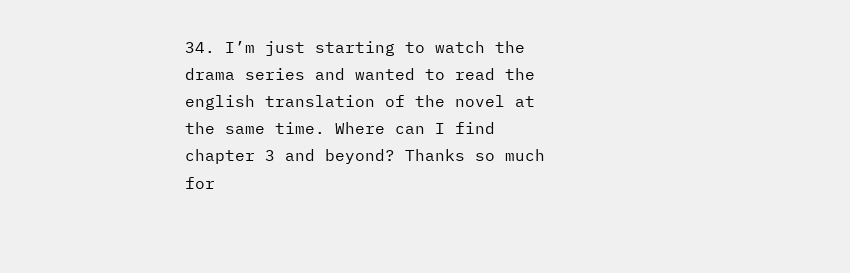34. I’m just starting to watch the drama series and wanted to read the english translation of the novel at the same time. Where can I find chapter 3 and beyond? Thanks so much for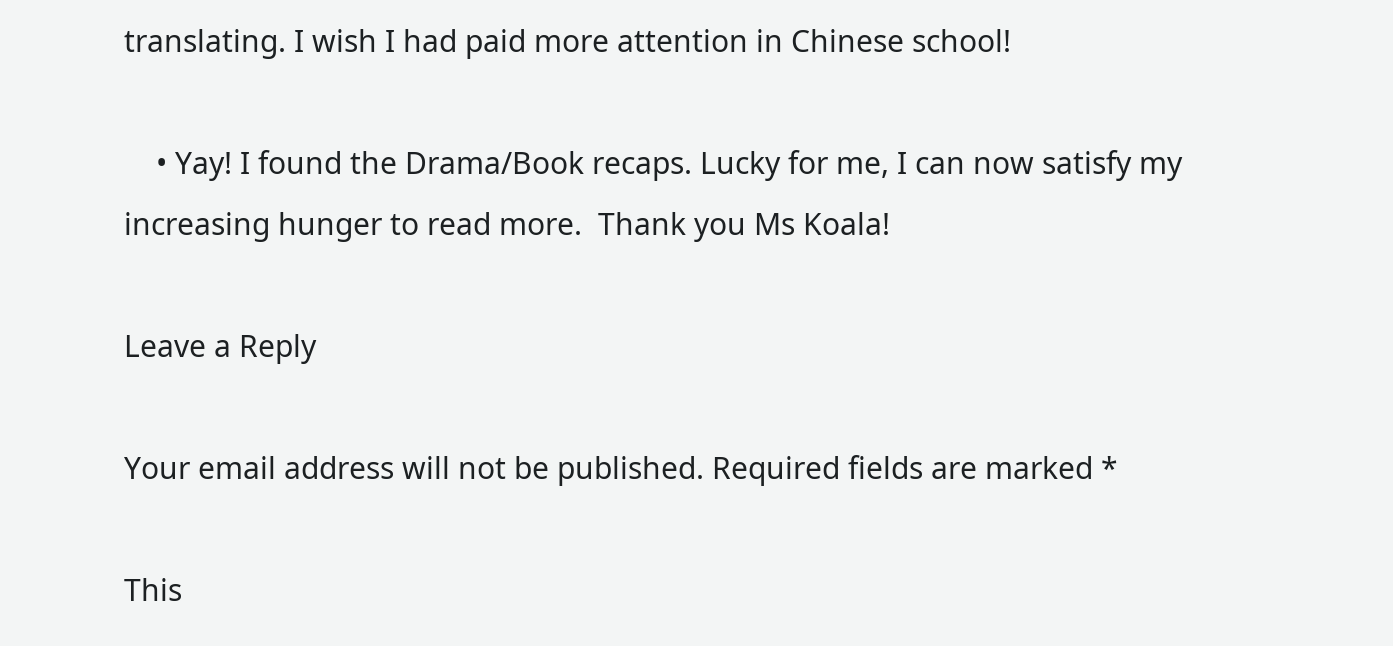translating. I wish I had paid more attention in Chinese school!

    • Yay! I found the Drama/Book recaps. Lucky for me, I can now satisfy my increasing hunger to read more.  Thank you Ms Koala!

Leave a Reply

Your email address will not be published. Required fields are marked *

This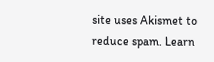site uses Akismet to reduce spam. Learn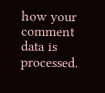how your comment data is processed.